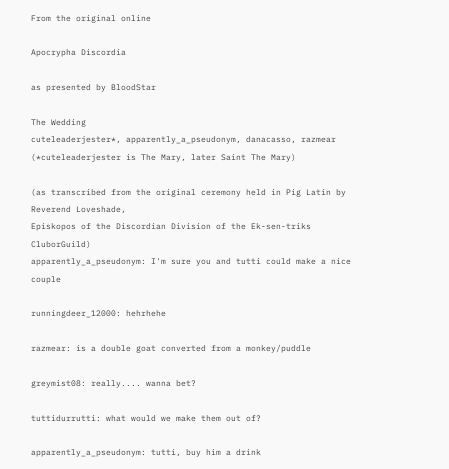From the original online

Apocrypha Discordia

as presented by BloodStar

The Wedding
cuteleaderjester*, apparently_a_pseudonym, danacasso, razmear
(*cuteleaderjester is The Mary, later Saint The Mary)

(as transcribed from the original ceremony held in Pig Latin by
Reverend Loveshade,
Episkopos of the Discordian Division of the Ek-sen-triks CluborGuild)
apparently_a_pseudonym: I'm sure you and tutti could make a nice couple

runningdeer_12000: hehrhehe

razmear: is a double goat converted from a monkey/puddle

greymist08: really.... wanna bet?

tuttidurrutti: what would we make them out of?

apparently_a_pseudonym: tutti, buy him a drink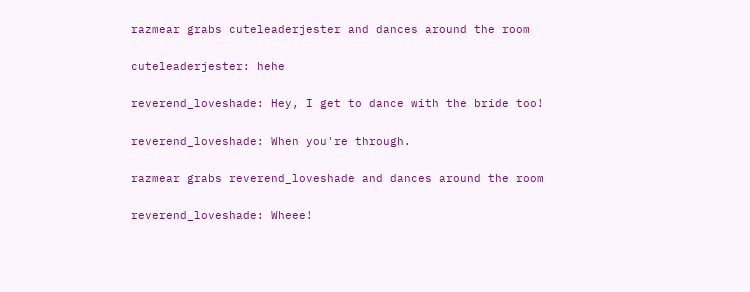razmear grabs cuteleaderjester and dances around the room

cuteleaderjester: hehe

reverend_loveshade: Hey, I get to dance with the bride too!

reverend_loveshade: When you're through.

razmear grabs reverend_loveshade and dances around the room

reverend_loveshade: Wheee!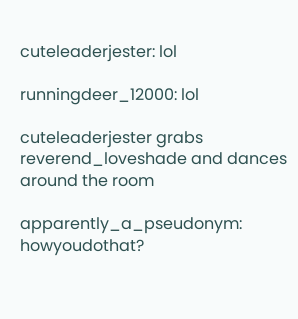cuteleaderjester: lol

runningdeer_12000: lol

cuteleaderjester grabs reverend_loveshade and dances around the room

apparently_a_pseudonym: howyoudothat?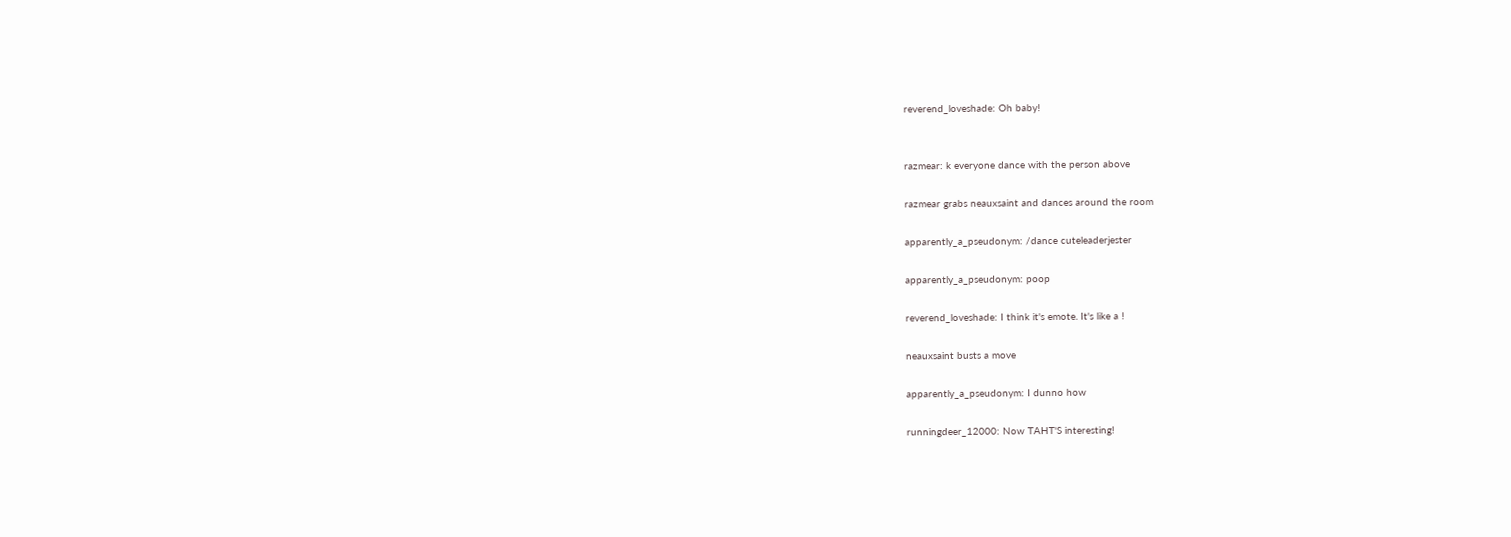reverend_loveshade: Oh baby!


razmear: k everyone dance with the person above

razmear grabs neauxsaint and dances around the room

apparently_a_pseudonym: /dance cuteleaderjester

apparently_a_pseudonym: poop

reverend_loveshade: I think it's emote. It's like a !

neauxsaint busts a move

apparently_a_pseudonym: I dunno how

runningdeer_12000: Now TAHT'S interesting!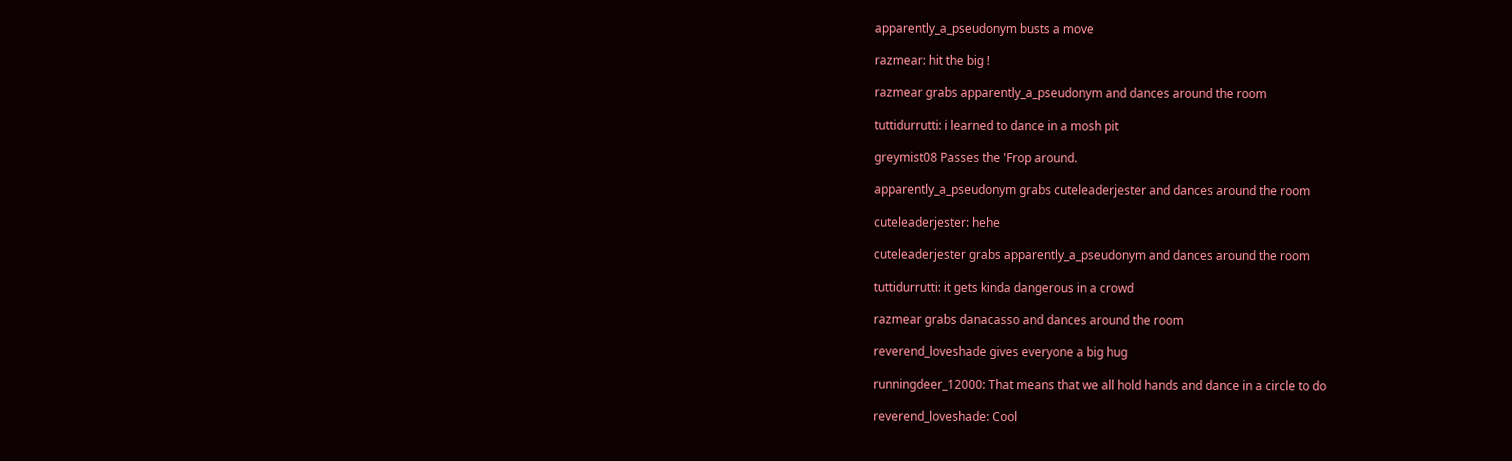apparently_a_pseudonym busts a move

razmear: hit the big !

razmear grabs apparently_a_pseudonym and dances around the room

tuttidurrutti: i learned to dance in a mosh pit

greymist08 Passes the 'Frop around.

apparently_a_pseudonym grabs cuteleaderjester and dances around the room

cuteleaderjester: hehe

cuteleaderjester grabs apparently_a_pseudonym and dances around the room

tuttidurrutti: it gets kinda dangerous in a crowd

razmear grabs danacasso and dances around the room

reverend_loveshade gives everyone a big hug

runningdeer_12000: That means that we all hold hands and dance in a circle to do

reverend_loveshade: Cool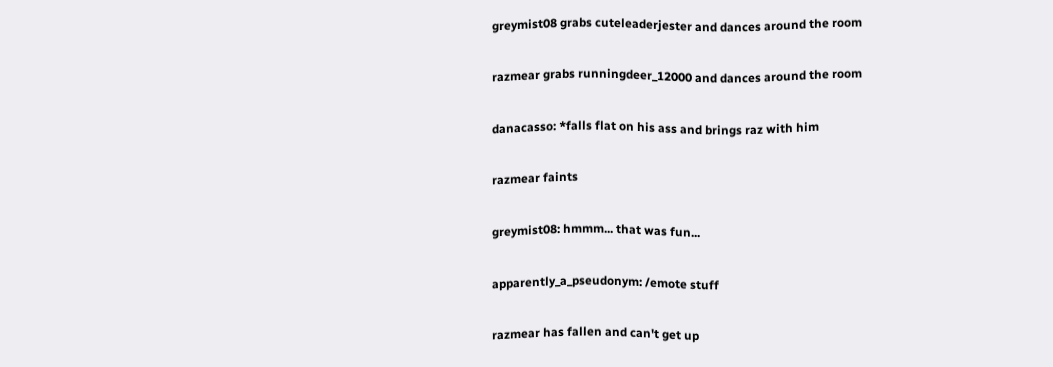greymist08 grabs cuteleaderjester and dances around the room

razmear grabs runningdeer_12000 and dances around the room

danacasso: *falls flat on his ass and brings raz with him

razmear faints

greymist08: hmmm... that was fun...

apparently_a_pseudonym: /emote stuff

razmear has fallen and can't get up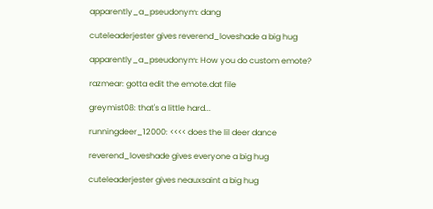apparently_a_pseudonym: dang

cuteleaderjester gives reverend_loveshade a big hug

apparently_a_pseudonym: How you do custom emote?

razmear: gotta edit the emote.dat file

greymist08: that's a little hard...

runningdeer_12000: <<<< does the lil deer dance

reverend_loveshade gives everyone a big hug

cuteleaderjester gives neauxsaint a big hug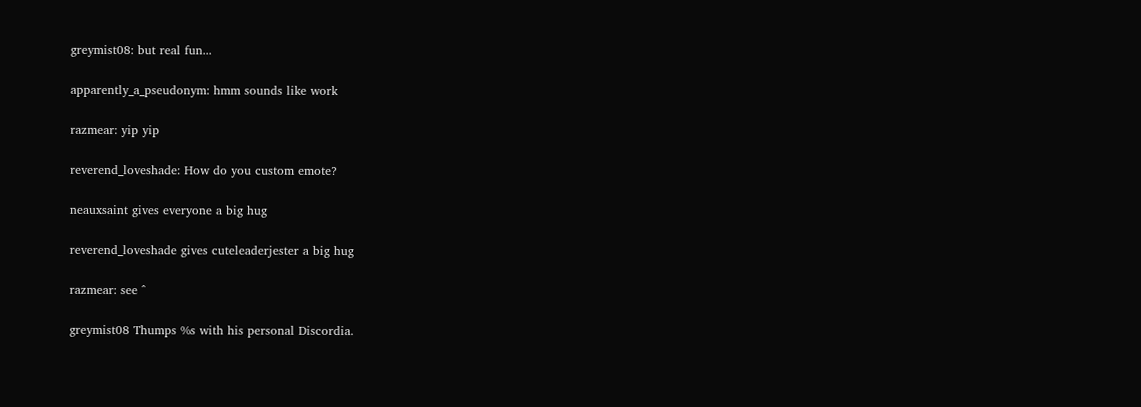greymist08: but real fun...

apparently_a_pseudonym: hmm sounds like work

razmear: yip yip

reverend_loveshade: How do you custom emote?

neauxsaint gives everyone a big hug

reverend_loveshade gives cuteleaderjester a big hug

razmear: see ^

greymist08 Thumps %s with his personal Discordia.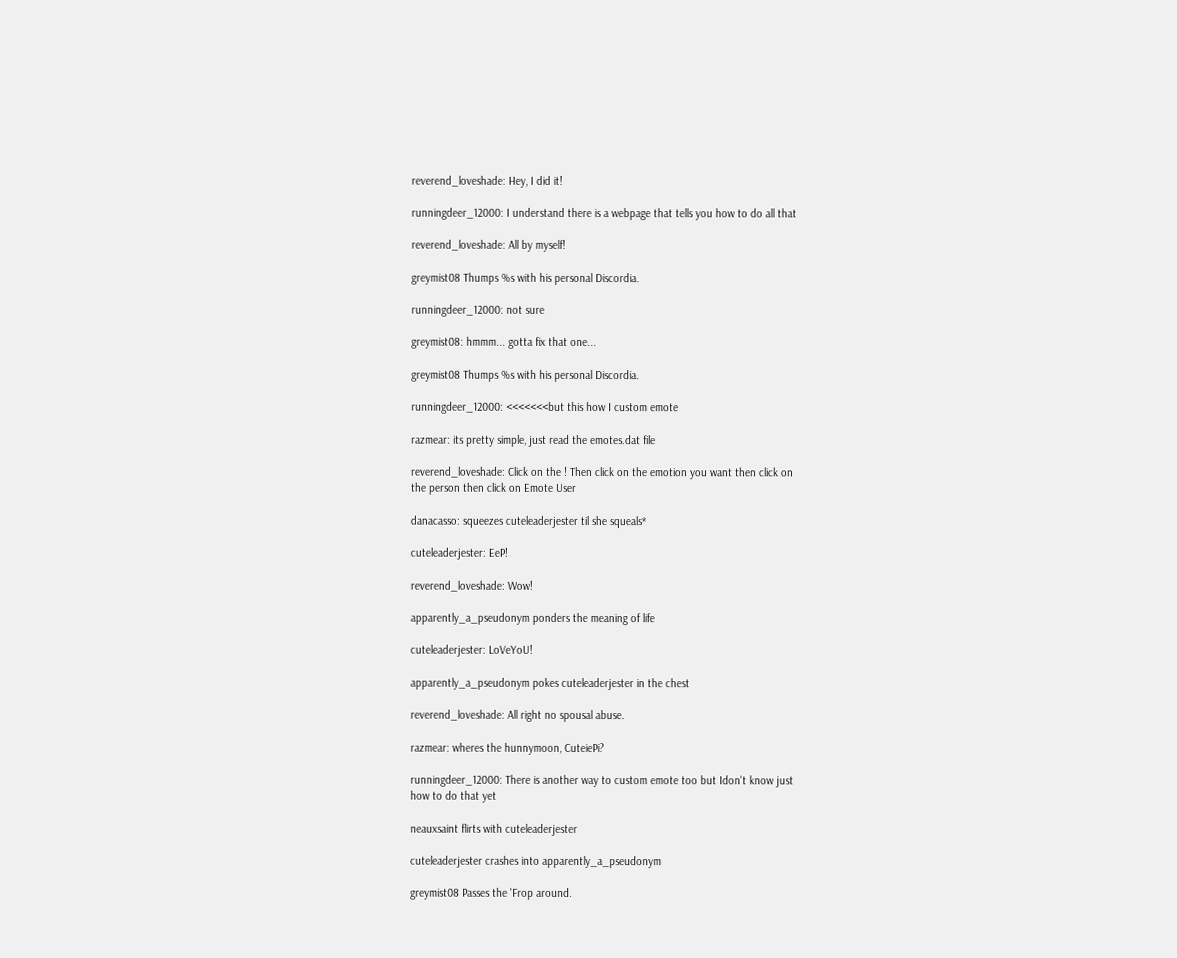reverend_loveshade: Hey, I did it!

runningdeer_12000: I understand there is a webpage that tells you how to do all that

reverend_loveshade: All by myself!

greymist08 Thumps %s with his personal Discordia.

runningdeer_12000: not sure

greymist08: hmmm... gotta fix that one...

greymist08 Thumps %s with his personal Discordia.

runningdeer_12000: <<<<<<<but this how I custom emote

razmear: its pretty simple, just read the emotes.dat file

reverend_loveshade: Click on the ! Then click on the emotion you want then click on
the person then click on Emote User

danacasso: squeezes cuteleaderjester til she squeals*

cuteleaderjester: EeP!

reverend_loveshade: Wow!

apparently_a_pseudonym ponders the meaning of life

cuteleaderjester: LoVeYoU!

apparently_a_pseudonym pokes cuteleaderjester in the chest

reverend_loveshade: All right no spousal abuse.

razmear: wheres the hunnymoon, CuteiePi?

runningdeer_12000: There is another way to custom emote too but Idon't know just
how to do that yet

neauxsaint flirts with cuteleaderjester

cuteleaderjester crashes into apparently_a_pseudonym

greymist08 Passes the 'Frop around.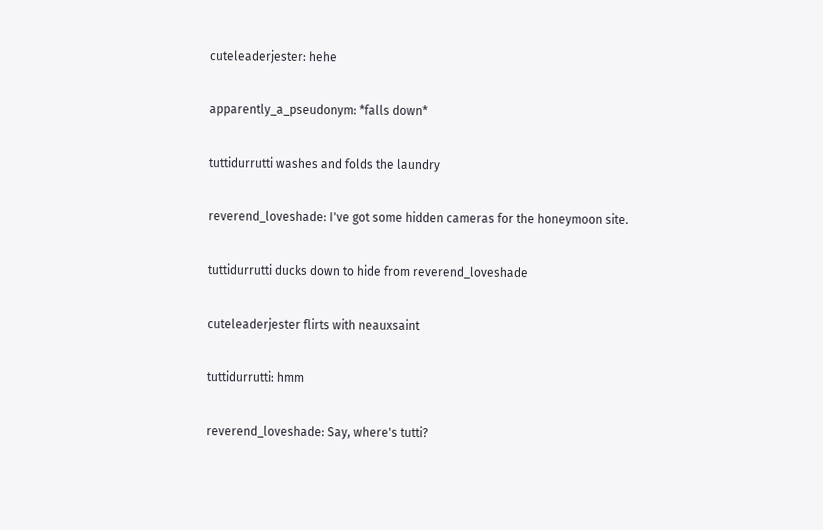cuteleaderjester: hehe

apparently_a_pseudonym: *falls down*

tuttidurrutti washes and folds the laundry

reverend_loveshade: I've got some hidden cameras for the honeymoon site.

tuttidurrutti ducks down to hide from reverend_loveshade

cuteleaderjester flirts with neauxsaint

tuttidurrutti: hmm

reverend_loveshade: Say, where's tutti?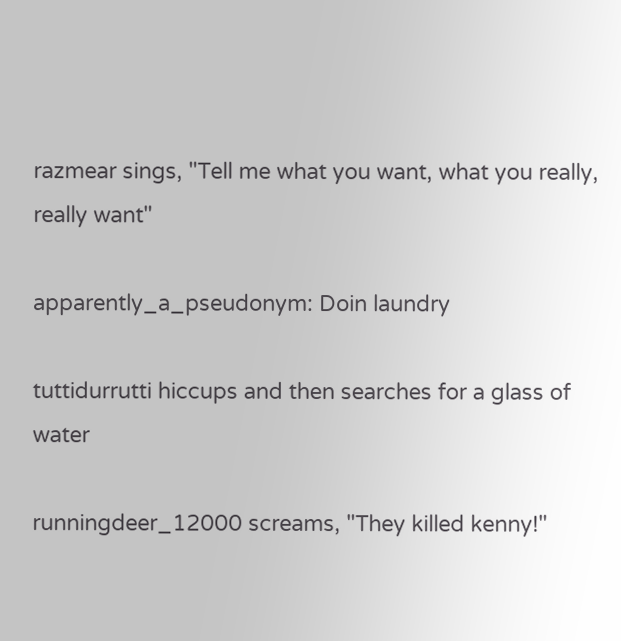razmear sings, "Tell me what you want, what you really, really want"

apparently_a_pseudonym: Doin laundry

tuttidurrutti hiccups and then searches for a glass of water

runningdeer_12000 screams, "They killed kenny!"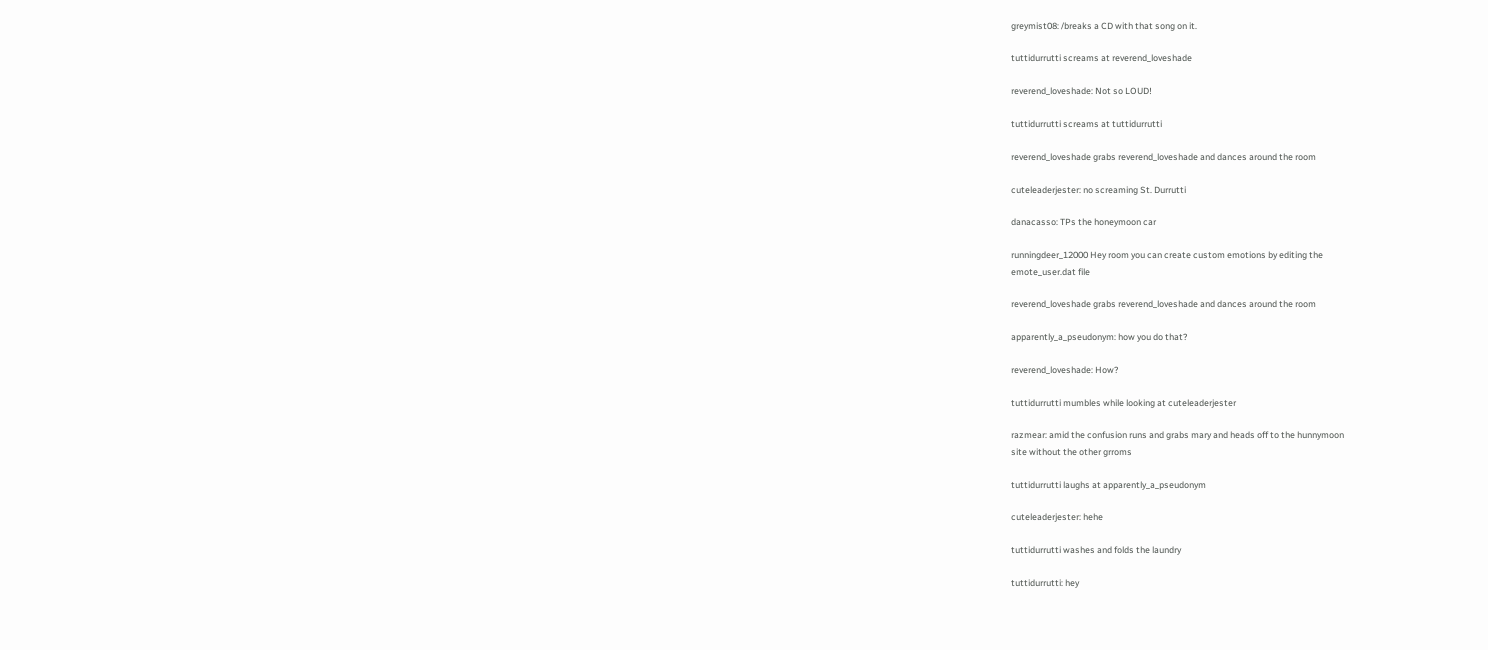greymist08: /breaks a CD with that song on it.

tuttidurrutti screams at reverend_loveshade

reverend_loveshade: Not so LOUD!

tuttidurrutti screams at tuttidurrutti

reverend_loveshade grabs reverend_loveshade and dances around the room

cuteleaderjester: no screaming St. Durrutti

danacasso: TPs the honeymoon car

runningdeer_12000 Hey room you can create custom emotions by editing the
emote_user.dat file

reverend_loveshade grabs reverend_loveshade and dances around the room

apparently_a_pseudonym: how you do that?

reverend_loveshade: How?

tuttidurrutti mumbles while looking at cuteleaderjester

razmear: amid the confusion runs and grabs mary and heads off to the hunnymoon
site without the other grroms

tuttidurrutti laughs at apparently_a_pseudonym

cuteleaderjester: hehe

tuttidurrutti washes and folds the laundry

tuttidurrutti: hey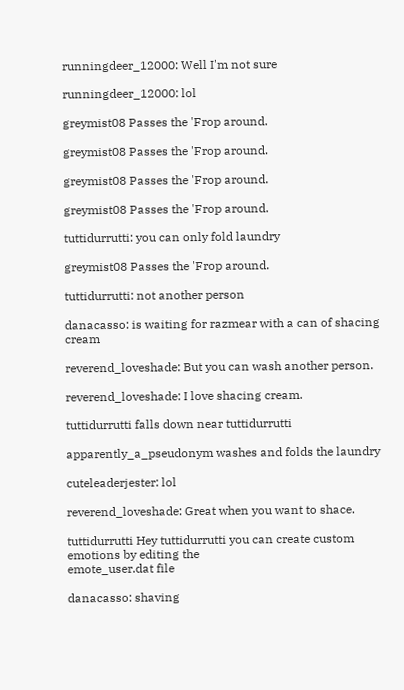runningdeer_12000: Well I'm not sure

runningdeer_12000: lol

greymist08 Passes the 'Frop around.

greymist08 Passes the 'Frop around.

greymist08 Passes the 'Frop around.

greymist08 Passes the 'Frop around.

tuttidurrutti: you can only fold laundry

greymist08 Passes the 'Frop around.

tuttidurrutti: not another person

danacasso: is waiting for razmear with a can of shacing cream

reverend_loveshade: But you can wash another person.

reverend_loveshade: I love shacing cream.

tuttidurrutti falls down near tuttidurrutti

apparently_a_pseudonym washes and folds the laundry

cuteleaderjester: lol

reverend_loveshade: Great when you want to shace.

tuttidurrutti Hey tuttidurrutti you can create custom emotions by editing the
emote_user.dat file

danacasso: shaving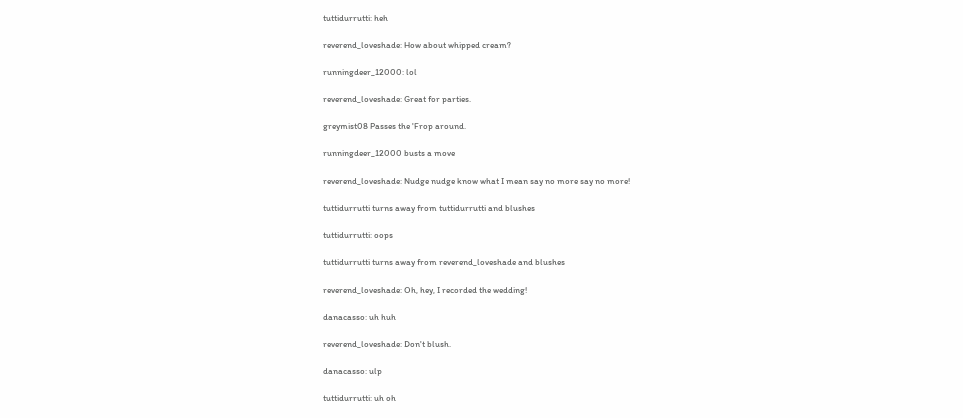tuttidurrutti: heh

reverend_loveshade: How about whipped cream?

runningdeer_12000: lol

reverend_loveshade: Great for parties.

greymist08 Passes the 'Frop around.

runningdeer_12000 busts a move

reverend_loveshade: Nudge nudge know what I mean say no more say no more!

tuttidurrutti turns away from tuttidurrutti and blushes

tuttidurrutti: oops

tuttidurrutti turns away from reverend_loveshade and blushes

reverend_loveshade: Oh, hey, I recorded the wedding!

danacasso: uh huh

reverend_loveshade: Don't blush.

danacasso: ulp

tuttidurrutti: uh oh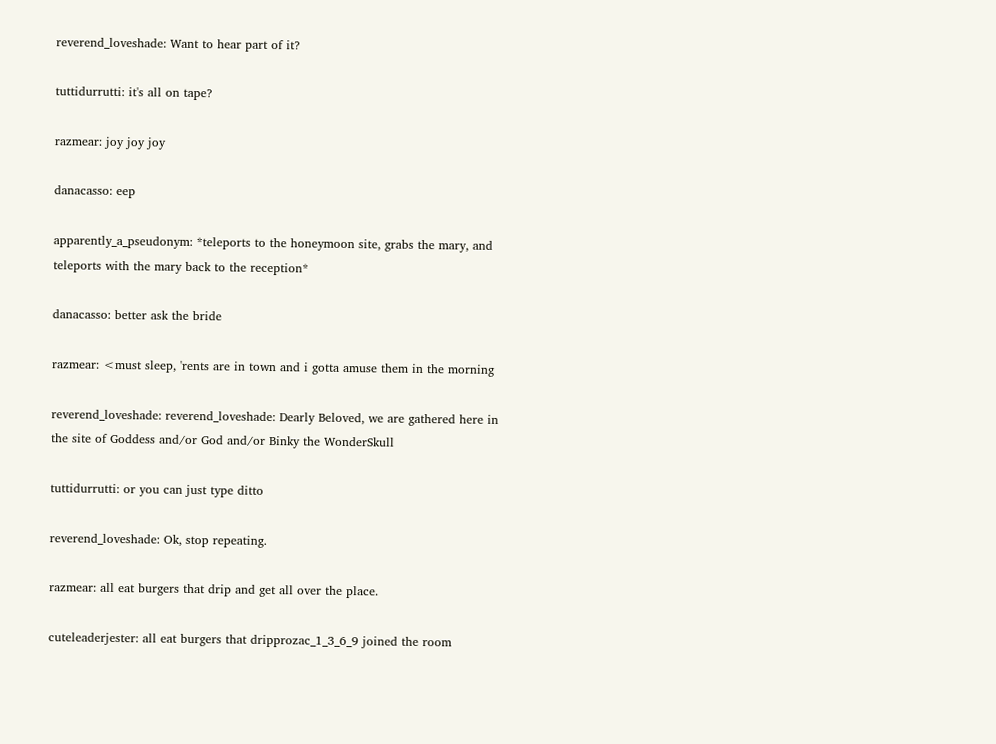reverend_loveshade: Want to hear part of it?

tuttidurrutti: it's all on tape?

razmear: joy joy joy

danacasso: eep

apparently_a_pseudonym: *teleports to the honeymoon site, grabs the mary, and
teleports with the mary back to the reception*

danacasso: better ask the bride

razmear: <must sleep, 'rents are in town and i gotta amuse them in the morning

reverend_loveshade: reverend_loveshade: Dearly Beloved, we are gathered here in
the site of Goddess and/or God and/or Binky the WonderSkull

tuttidurrutti: or you can just type ditto

reverend_loveshade: Ok, stop repeating.

razmear: all eat burgers that drip and get all over the place.

cuteleaderjester: all eat burgers that dripprozac_1_3_6_9 joined the room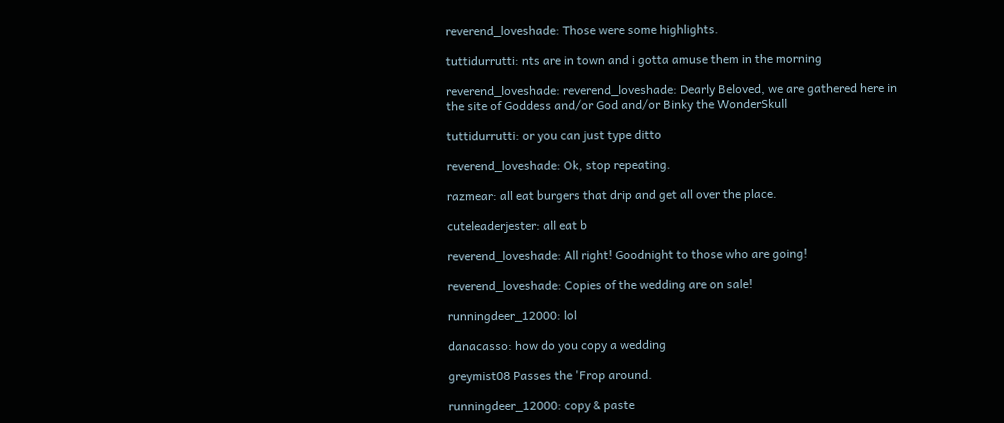reverend_loveshade: Those were some highlights.

tuttidurrutti: nts are in town and i gotta amuse them in the morning

reverend_loveshade: reverend_loveshade: Dearly Beloved, we are gathered here in
the site of Goddess and/or God and/or Binky the WonderSkull

tuttidurrutti: or you can just type ditto

reverend_loveshade: Ok, stop repeating.

razmear: all eat burgers that drip and get all over the place.

cuteleaderjester: all eat b

reverend_loveshade: All right! Goodnight to those who are going!

reverend_loveshade: Copies of the wedding are on sale!

runningdeer_12000: lol

danacasso: how do you copy a wedding

greymist08 Passes the 'Frop around.

runningdeer_12000: copy & paste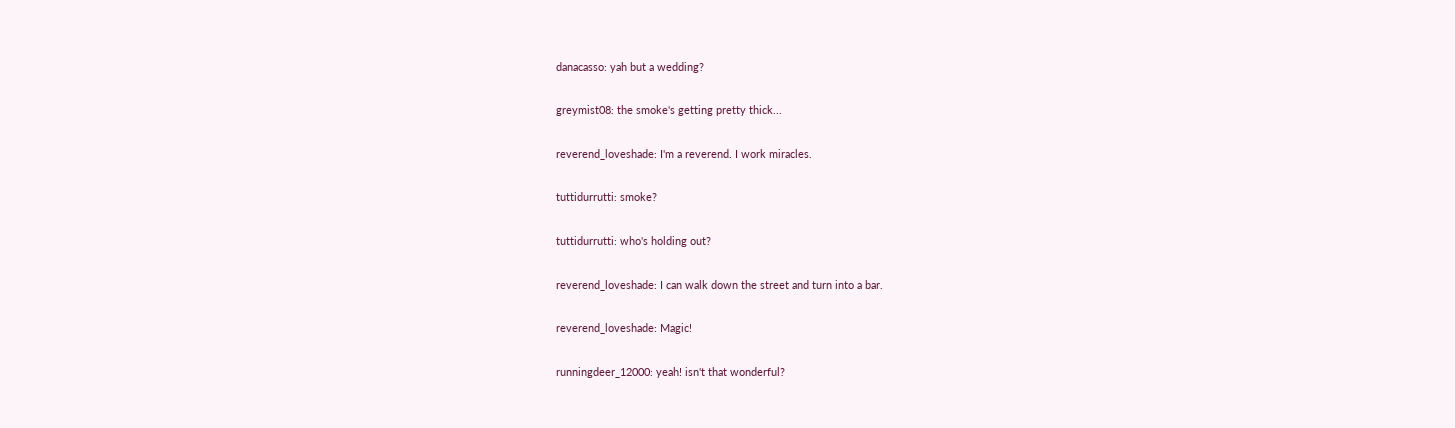danacasso: yah but a wedding?

greymist08: the smoke's getting pretty thick...

reverend_loveshade: I'm a reverend. I work miracles.

tuttidurrutti: smoke?

tuttidurrutti: who's holding out?

reverend_loveshade: I can walk down the street and turn into a bar.

reverend_loveshade: Magic!

runningdeer_12000: yeah! isn't that wonderful?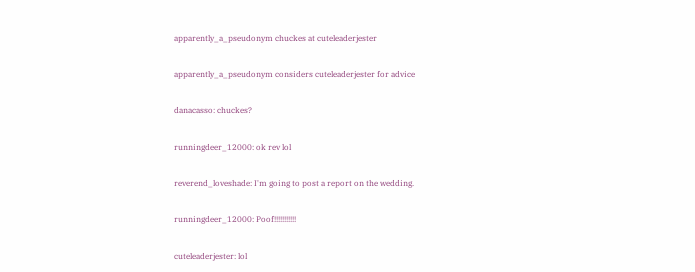apparently_a_pseudonym chuckes at cuteleaderjester

apparently_a_pseudonym considers cuteleaderjester for advice

danacasso: chuckes?

runningdeer_12000: ok rev lol

reverend_loveshade: I'm going to post a report on the wedding.

runningdeer_12000: Poof!!!!!!!!!!!

cuteleaderjester: lol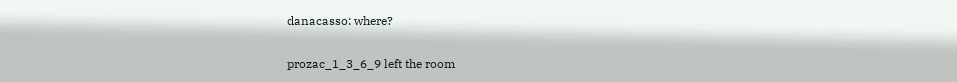danacasso: where?

prozac_1_3_6_9 left the room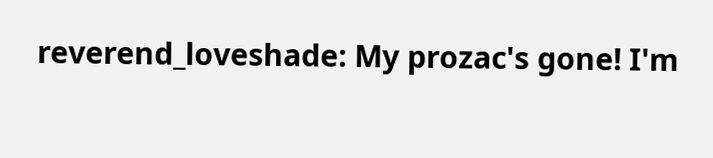reverend_loveshade: My prozac's gone! I'm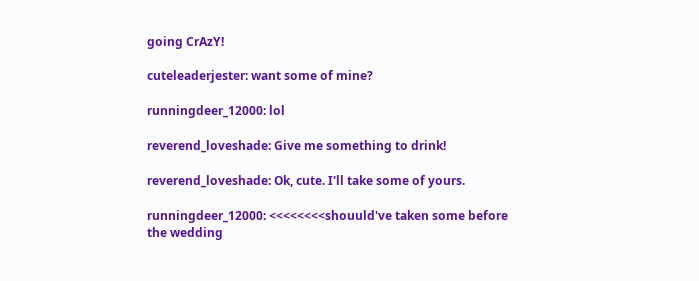going CrAzY!

cuteleaderjester: want some of mine?

runningdeer_12000: lol

reverend_loveshade: Give me something to drink!

reverend_loveshade: Ok, cute. I'll take some of yours.

runningdeer_12000: <<<<<<<<shouuld've taken some before the wedding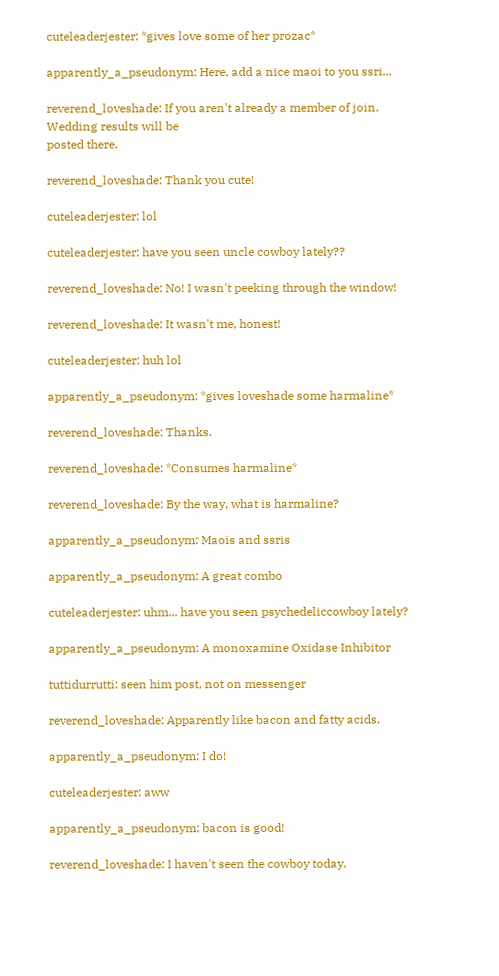cuteleaderjester: *gives love some of her prozac*

apparently_a_pseudonym: Here, add a nice maoi to you ssri...

reverend_loveshade: If you aren't already a member of join. Wedding results will be
posted there.

reverend_loveshade: Thank you cute!

cuteleaderjester: lol

cuteleaderjester: have you seen uncle cowboy lately??

reverend_loveshade: No! I wasn't peeking through the window!

reverend_loveshade: It wasn't me, honest!

cuteleaderjester: huh lol

apparently_a_pseudonym: *gives loveshade some harmaline*

reverend_loveshade: Thanks.

reverend_loveshade: *Consumes harmaline*

reverend_loveshade: By the way, what is harmaline?

apparently_a_pseudonym: Maois and ssris

apparently_a_pseudonym: A great combo

cuteleaderjester: uhm... have you seen psychedeliccowboy lately?

apparently_a_pseudonym: A monoxamine Oxidase Inhibitor

tuttidurrutti: seen him post, not on messenger

reverend_loveshade: Apparently like bacon and fatty acids.

apparently_a_pseudonym: I do!

cuteleaderjester: aww

apparently_a_pseudonym: bacon is good!

reverend_loveshade: I haven't seen the cowboy today.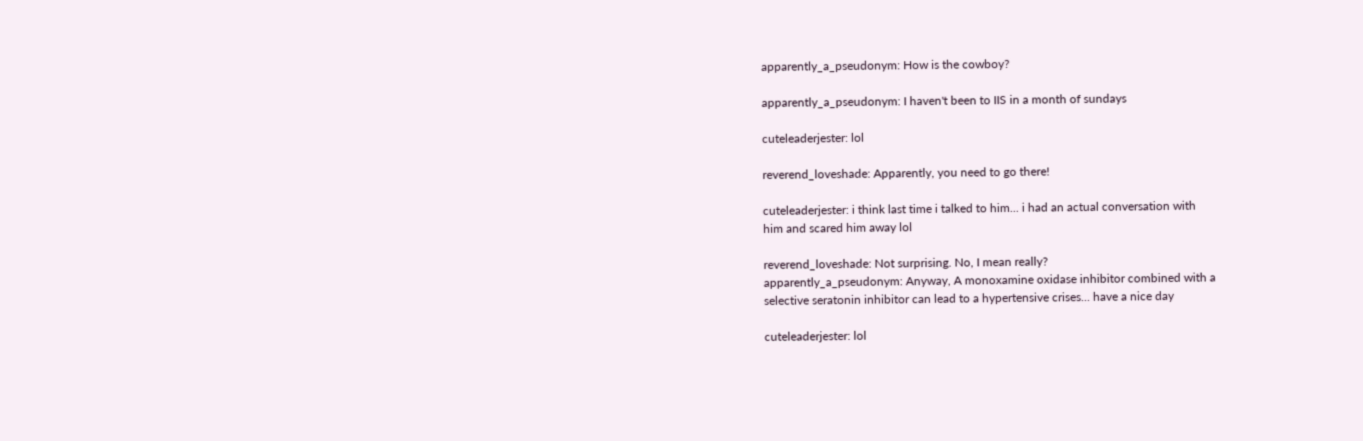apparently_a_pseudonym: How is the cowboy?

apparently_a_pseudonym: I haven't been to IIS in a month of sundays

cuteleaderjester: lol

reverend_loveshade: Apparently, you need to go there!

cuteleaderjester: i think last time i talked to him... i had an actual conversation with
him and scared him away lol

reverend_loveshade: Not surprising. No, I mean really?
apparently_a_pseudonym: Anyway, A monoxamine oxidase inhibitor combined with a
selective seratonin inhibitor can lead to a hypertensive crises... have a nice day

cuteleaderjester: lol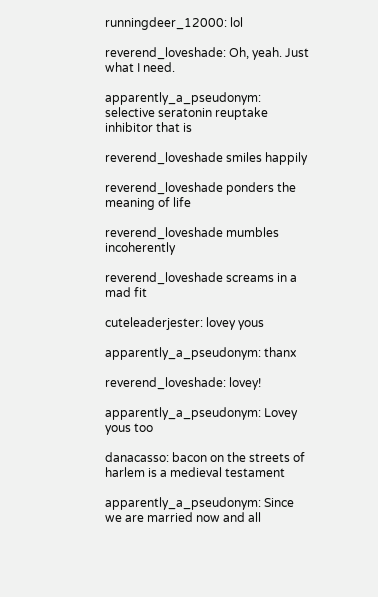runningdeer_12000: lol

reverend_loveshade: Oh, yeah. Just what I need.

apparently_a_pseudonym: selective seratonin reuptake inhibitor that is

reverend_loveshade smiles happily

reverend_loveshade ponders the meaning of life

reverend_loveshade mumbles incoherently

reverend_loveshade screams in a mad fit

cuteleaderjester: lovey yous

apparently_a_pseudonym: thanx

reverend_loveshade: lovey!

apparently_a_pseudonym: Lovey yous too

danacasso: bacon on the streets of harlem is a medieval testament

apparently_a_pseudonym: Since we are married now and all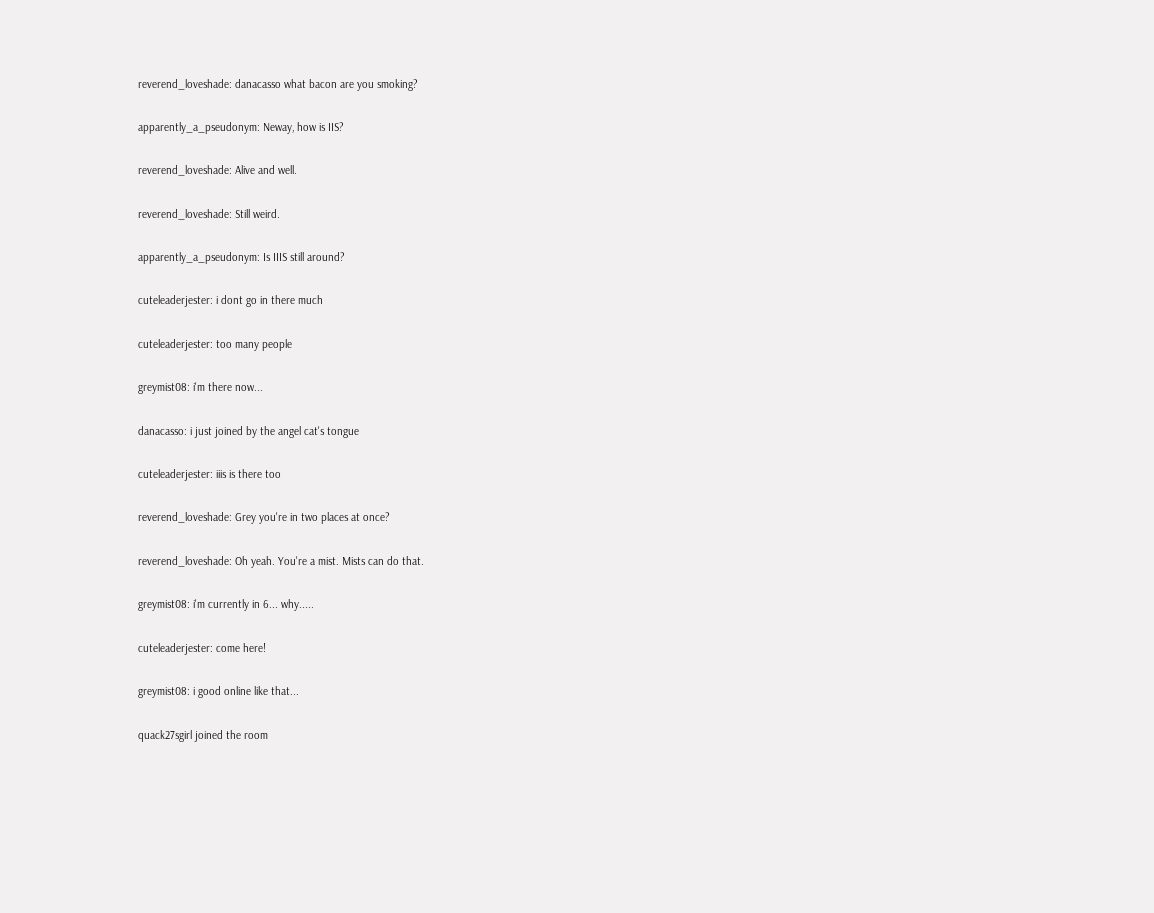reverend_loveshade: danacasso what bacon are you smoking?

apparently_a_pseudonym: Neway, how is IIS?

reverend_loveshade: Alive and well.

reverend_loveshade: Still weird.

apparently_a_pseudonym: Is IIIS still around?

cuteleaderjester: i dont go in there much

cuteleaderjester: too many people

greymist08: i'm there now...

danacasso: i just joined by the angel cat's tongue

cuteleaderjester: iiis is there too

reverend_loveshade: Grey you're in two places at once?

reverend_loveshade: Oh yeah. You're a mist. Mists can do that.

greymist08: i'm currently in 6... why.....

cuteleaderjester: come here!

greymist08: i good online like that...

quack27sgirl joined the room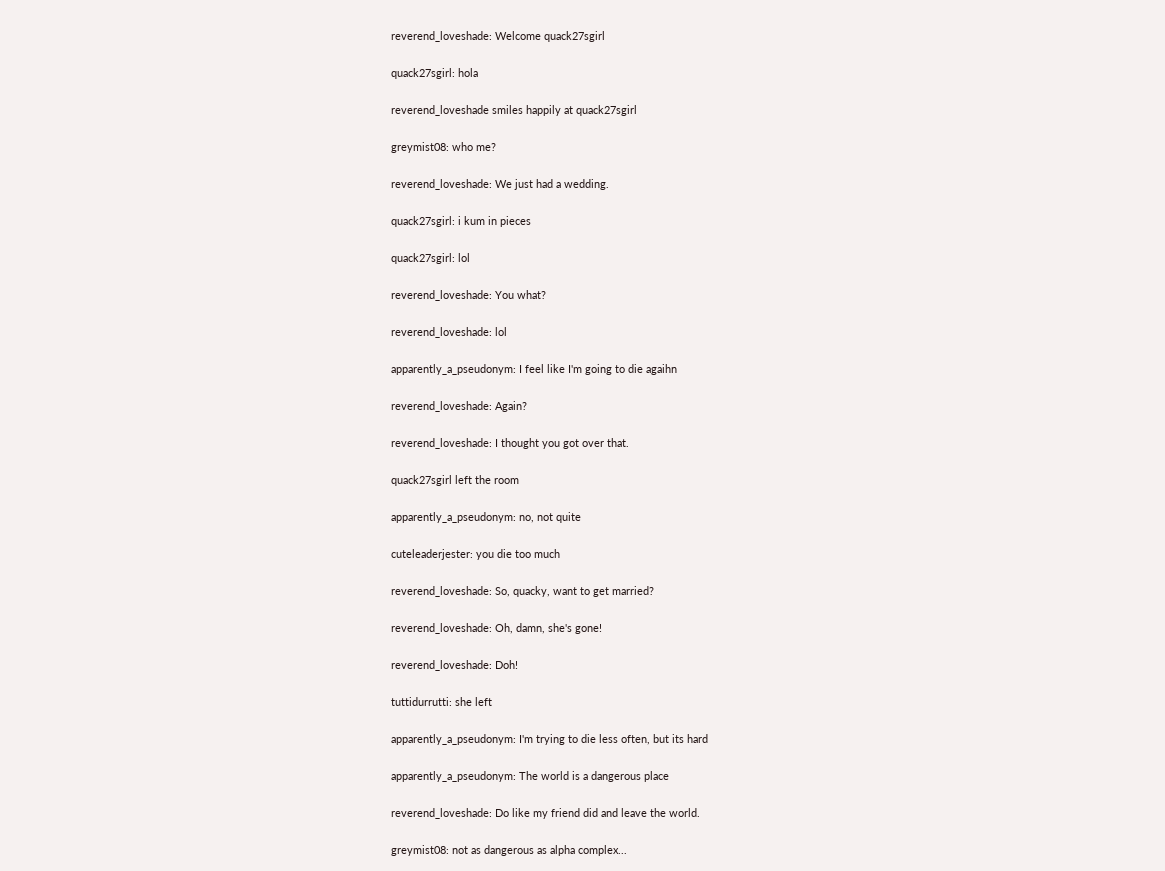reverend_loveshade: Welcome quack27sgirl

quack27sgirl: hola

reverend_loveshade smiles happily at quack27sgirl

greymist08: who me?

reverend_loveshade: We just had a wedding.

quack27sgirl: i kum in pieces

quack27sgirl: lol

reverend_loveshade: You what?

reverend_loveshade: lol

apparently_a_pseudonym: I feel like I'm going to die agaihn

reverend_loveshade: Again?

reverend_loveshade: I thought you got over that.

quack27sgirl left the room

apparently_a_pseudonym: no, not quite

cuteleaderjester: you die too much

reverend_loveshade: So, quacky, want to get married?

reverend_loveshade: Oh, damn, she's gone!

reverend_loveshade: Doh!

tuttidurrutti: she left

apparently_a_pseudonym: I'm trying to die less often, but its hard

apparently_a_pseudonym: The world is a dangerous place

reverend_loveshade: Do like my friend did and leave the world.

greymist08: not as dangerous as alpha complex...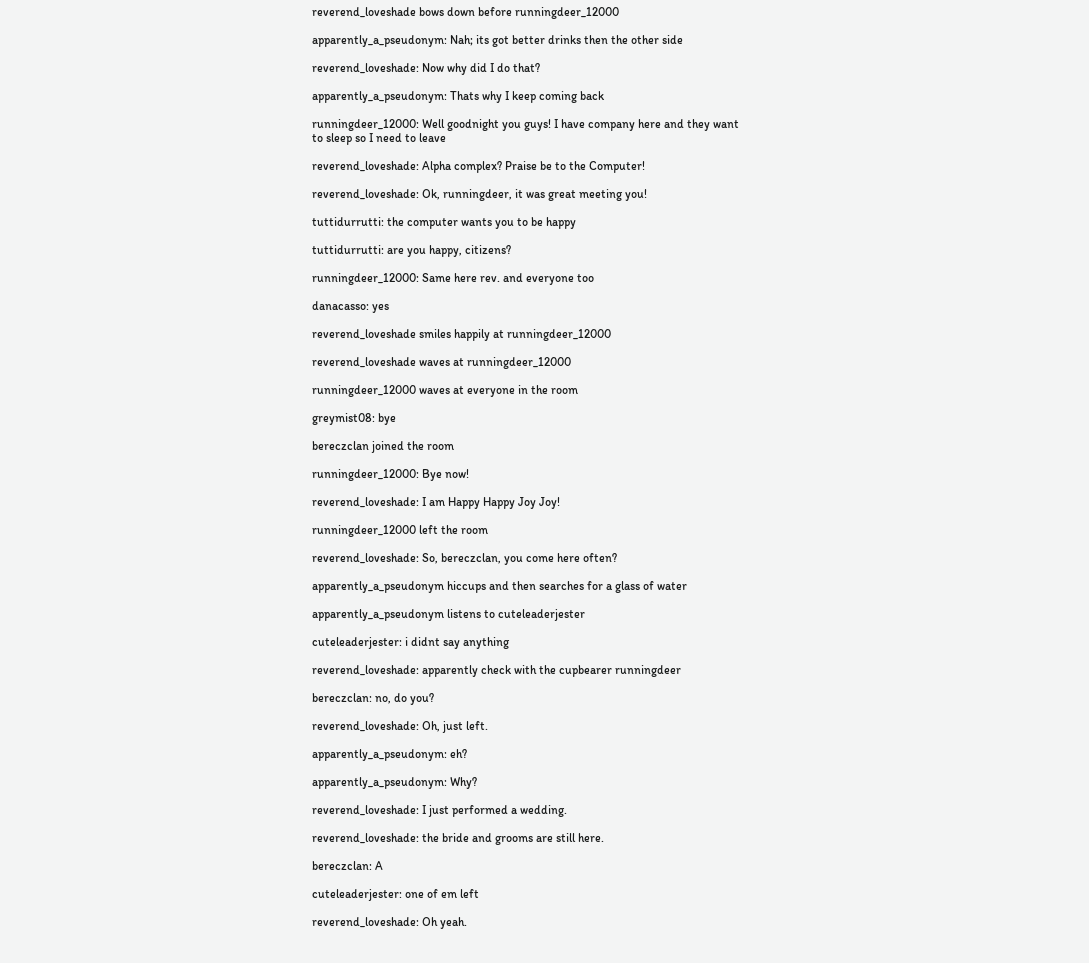reverend_loveshade bows down before runningdeer_12000

apparently_a_pseudonym: Nah; its got better drinks then the other side

reverend_loveshade: Now why did I do that?

apparently_a_pseudonym: Thats why I keep coming back

runningdeer_12000: Well goodnight you guys! I have company here and they want
to sleep so I need to leave

reverend_loveshade: Alpha complex? Praise be to the Computer!

reverend_loveshade: Ok, runningdeer, it was great meeting you!

tuttidurrutti: the computer wants you to be happy

tuttidurrutti: are you happy, citizens?

runningdeer_12000: Same here rev. and everyone too

danacasso: yes

reverend_loveshade smiles happily at runningdeer_12000

reverend_loveshade waves at runningdeer_12000

runningdeer_12000 waves at everyone in the room

greymist08: bye

bereczclan joined the room

runningdeer_12000: Bye now!

reverend_loveshade: I am Happy Happy Joy Joy!

runningdeer_12000 left the room

reverend_loveshade: So, bereczclan, you come here often?

apparently_a_pseudonym hiccups and then searches for a glass of water

apparently_a_pseudonym listens to cuteleaderjester

cuteleaderjester: i didnt say anything

reverend_loveshade: apparently check with the cupbearer runningdeer

bereczclan: no, do you?

reverend_loveshade: Oh, just left.

apparently_a_pseudonym: eh?

apparently_a_pseudonym: Why?

reverend_loveshade: I just performed a wedding.

reverend_loveshade: the bride and grooms are still here.

bereczclan: A

cuteleaderjester: one of em left

reverend_loveshade: Oh yeah.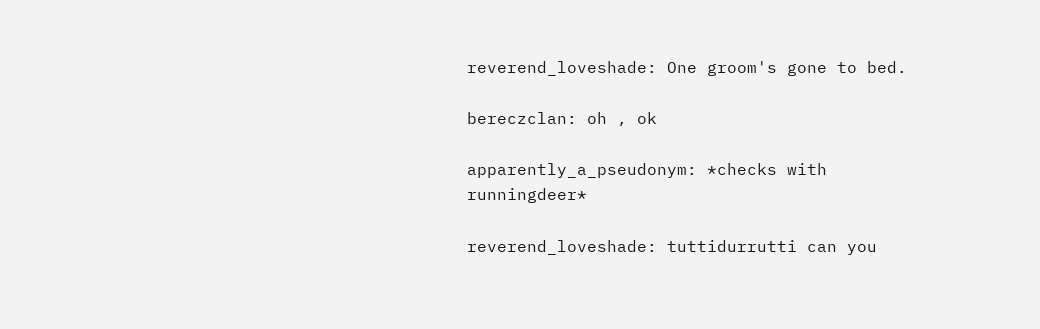reverend_loveshade: One groom's gone to bed.

bereczclan: oh , ok

apparently_a_pseudonym: *checks with runningdeer*

reverend_loveshade: tuttidurrutti can you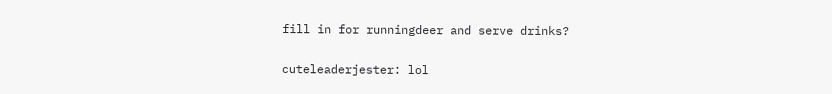fill in for runningdeer and serve drinks?

cuteleaderjester: lol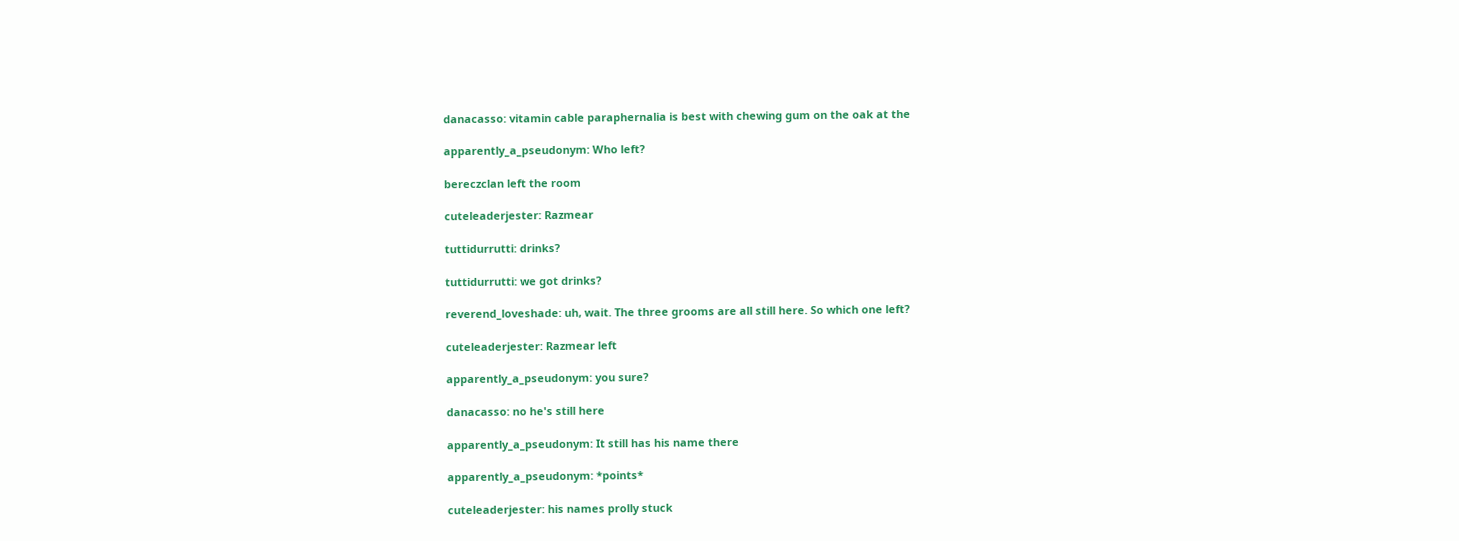danacasso: vitamin cable paraphernalia is best with chewing gum on the oak at the

apparently_a_pseudonym: Who left?

bereczclan left the room

cuteleaderjester: Razmear

tuttidurrutti: drinks?

tuttidurrutti: we got drinks?

reverend_loveshade: uh, wait. The three grooms are all still here. So which one left?

cuteleaderjester: Razmear left

apparently_a_pseudonym: you sure?

danacasso: no he's still here

apparently_a_pseudonym: It still has his name there

apparently_a_pseudonym: *points*

cuteleaderjester: his names prolly stuck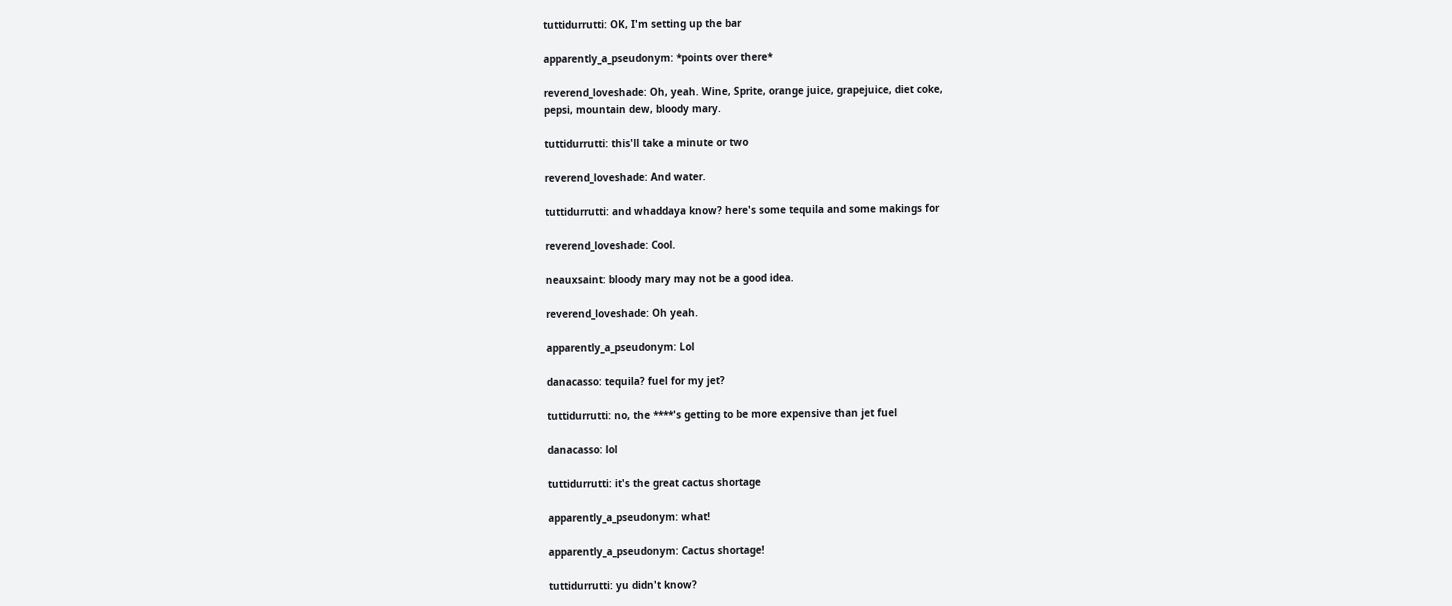tuttidurrutti: OK, I'm setting up the bar

apparently_a_pseudonym: *points over there*

reverend_loveshade: Oh, yeah. Wine, Sprite, orange juice, grapejuice, diet coke,
pepsi, mountain dew, bloody mary.

tuttidurrutti: this'll take a minute or two

reverend_loveshade: And water.

tuttidurrutti: and whaddaya know? here's some tequila and some makings for

reverend_loveshade: Cool.

neauxsaint: bloody mary may not be a good idea.

reverend_loveshade: Oh yeah.

apparently_a_pseudonym: Lol

danacasso: tequila? fuel for my jet?

tuttidurrutti: no, the ****'s getting to be more expensive than jet fuel

danacasso: lol

tuttidurrutti: it's the great cactus shortage

apparently_a_pseudonym: what!

apparently_a_pseudonym: Cactus shortage!

tuttidurrutti: yu didn't know?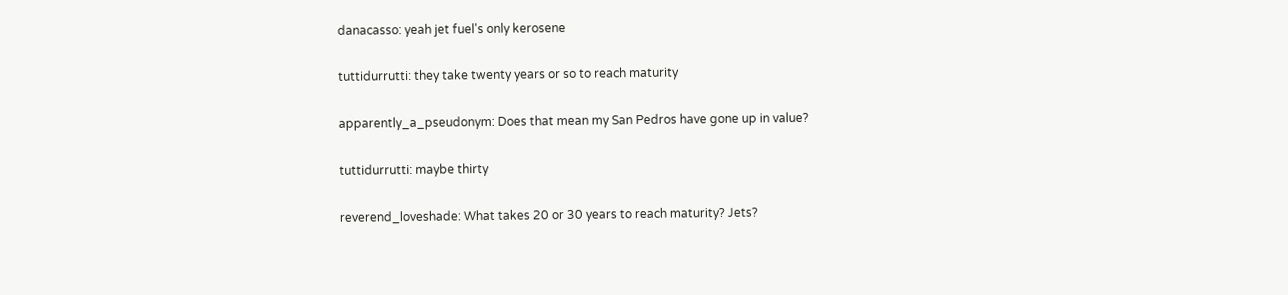danacasso: yeah jet fuel's only kerosene

tuttidurrutti: they take twenty years or so to reach maturity

apparently_a_pseudonym: Does that mean my San Pedros have gone up in value?

tuttidurrutti: maybe thirty

reverend_loveshade: What takes 20 or 30 years to reach maturity? Jets?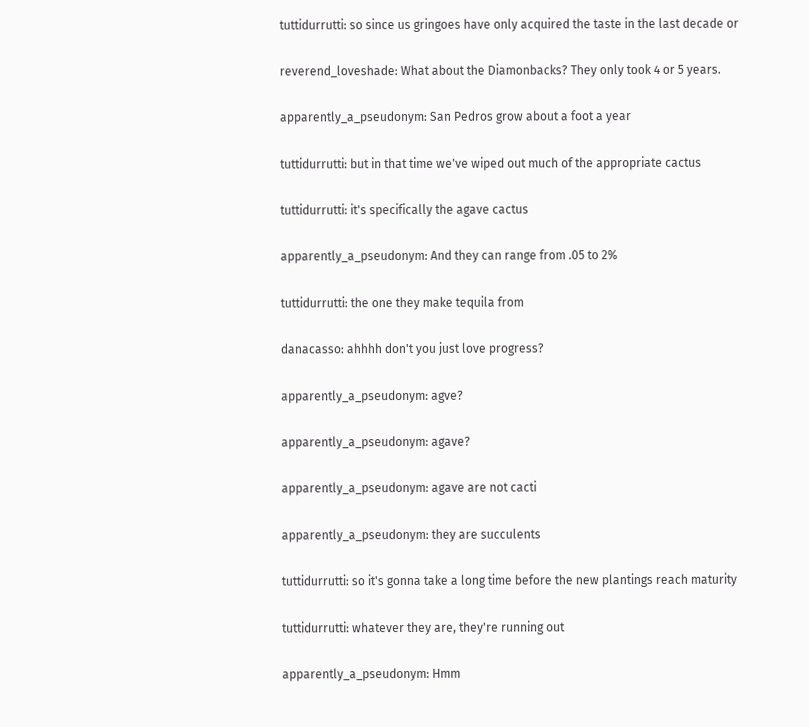tuttidurrutti: so since us gringoes have only acquired the taste in the last decade or

reverend_loveshade: What about the Diamonbacks? They only took 4 or 5 years.

apparently_a_pseudonym: San Pedros grow about a foot a year

tuttidurrutti: but in that time we've wiped out much of the appropriate cactus

tuttidurrutti: it's specifically the agave cactus

apparently_a_pseudonym: And they can range from .05 to 2%

tuttidurrutti: the one they make tequila from

danacasso: ahhhh don't you just love progress?

apparently_a_pseudonym: agve?

apparently_a_pseudonym: agave?

apparently_a_pseudonym: agave are not cacti

apparently_a_pseudonym: they are succulents

tuttidurrutti: so it's gonna take a long time before the new plantings reach maturity

tuttidurrutti: whatever they are, they're running out

apparently_a_pseudonym: Hmm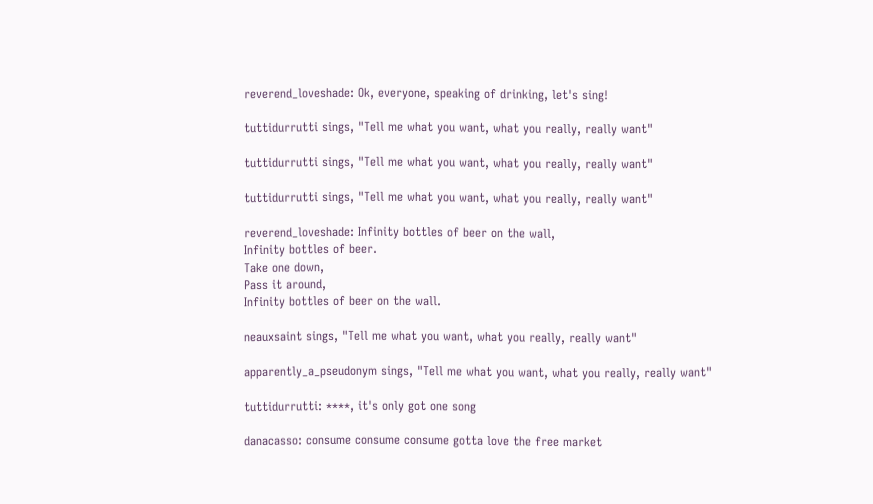reverend_loveshade: Ok, everyone, speaking of drinking, let's sing!

tuttidurrutti sings, "Tell me what you want, what you really, really want"

tuttidurrutti sings, "Tell me what you want, what you really, really want"

tuttidurrutti sings, "Tell me what you want, what you really, really want"

reverend_loveshade: Infinity bottles of beer on the wall,
Infinity bottles of beer.
Take one down,
Pass it around,
Infinity bottles of beer on the wall.

neauxsaint sings, "Tell me what you want, what you really, really want"

apparently_a_pseudonym sings, "Tell me what you want, what you really, really want"

tuttidurrutti: ****, it's only got one song

danacasso: consume consume consume gotta love the free market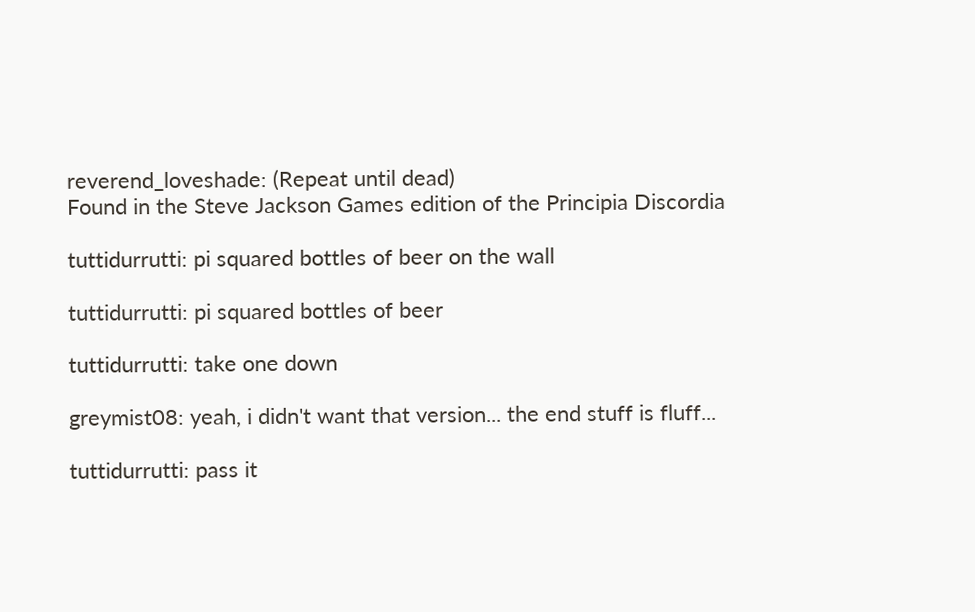reverend_loveshade: (Repeat until dead)
Found in the Steve Jackson Games edition of the Principia Discordia

tuttidurrutti: pi squared bottles of beer on the wall

tuttidurrutti: pi squared bottles of beer

tuttidurrutti: take one down

greymist08: yeah, i didn't want that version... the end stuff is fluff...

tuttidurrutti: pass it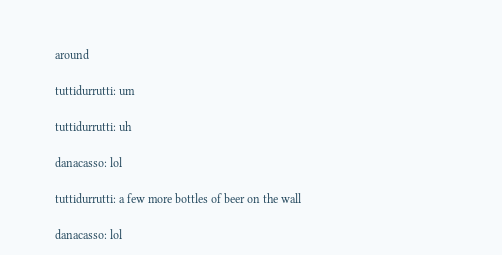around

tuttidurrutti: um

tuttidurrutti: uh

danacasso: lol

tuttidurrutti: a few more bottles of beer on the wall

danacasso: lol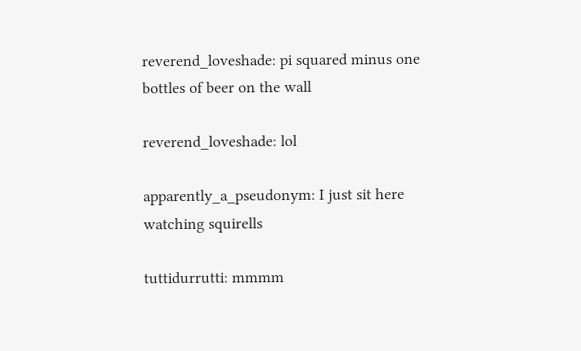reverend_loveshade: pi squared minus one bottles of beer on the wall

reverend_loveshade: lol

apparently_a_pseudonym: I just sit here watching squirells

tuttidurrutti: mmmm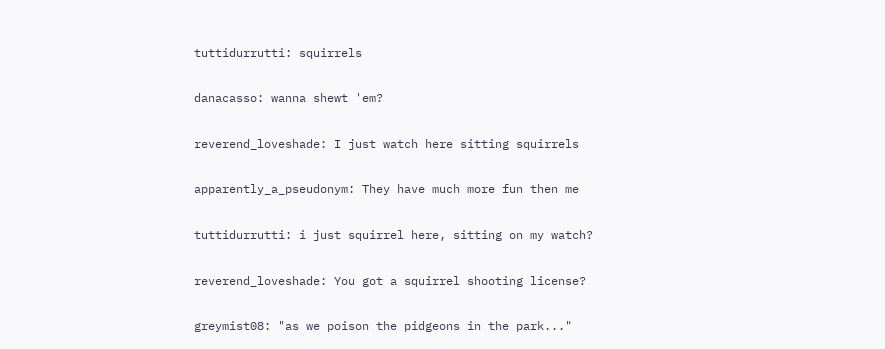tuttidurrutti: squirrels

danacasso: wanna shewt 'em?

reverend_loveshade: I just watch here sitting squirrels

apparently_a_pseudonym: They have much more fun then me

tuttidurrutti: i just squirrel here, sitting on my watch?

reverend_loveshade: You got a squirrel shooting license?

greymist08: "as we poison the pidgeons in the park..."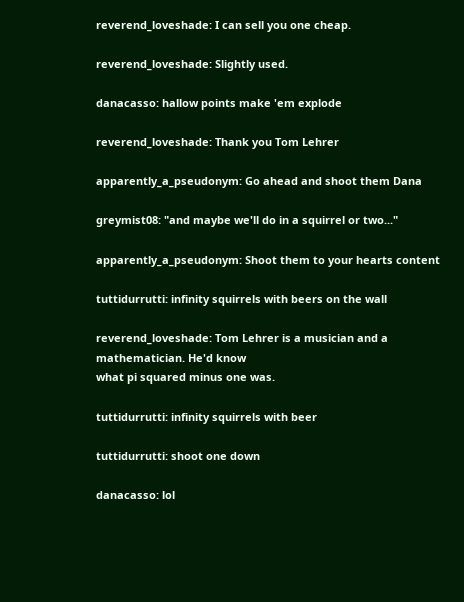reverend_loveshade: I can sell you one cheap.

reverend_loveshade: Slightly used.

danacasso: hallow points make 'em explode

reverend_loveshade: Thank you Tom Lehrer

apparently_a_pseudonym: Go ahead and shoot them Dana

greymist08: "and maybe we'll do in a squirrel or two..."

apparently_a_pseudonym: Shoot them to your hearts content

tuttidurrutti: infinity squirrels with beers on the wall

reverend_loveshade: Tom Lehrer is a musician and a mathematician. He'd know
what pi squared minus one was.

tuttidurrutti: infinity squirrels with beer

tuttidurrutti: shoot one down

danacasso: lol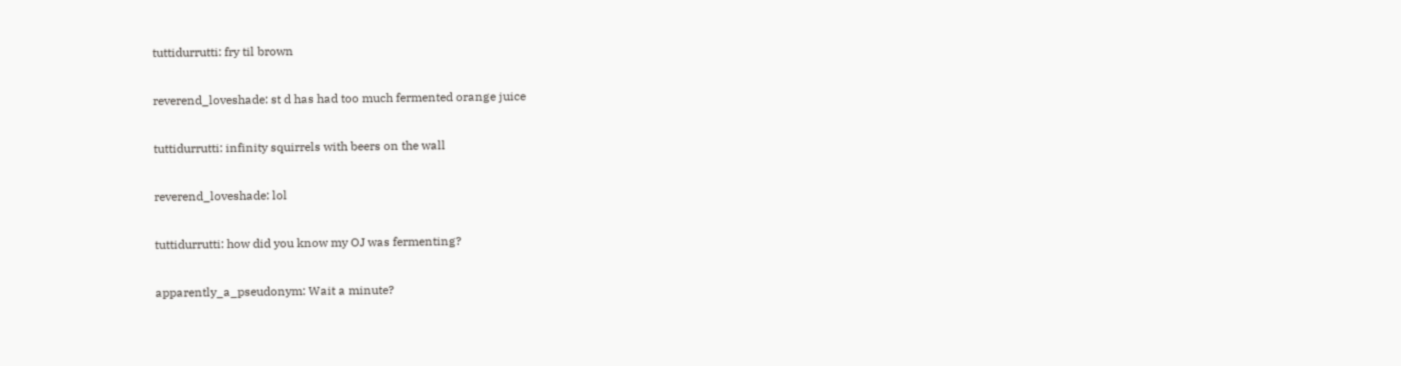tuttidurrutti: fry til brown

reverend_loveshade: st d has had too much fermented orange juice

tuttidurrutti: infinity squirrels with beers on the wall

reverend_loveshade: lol

tuttidurrutti: how did you know my OJ was fermenting?

apparently_a_pseudonym: Wait a minute?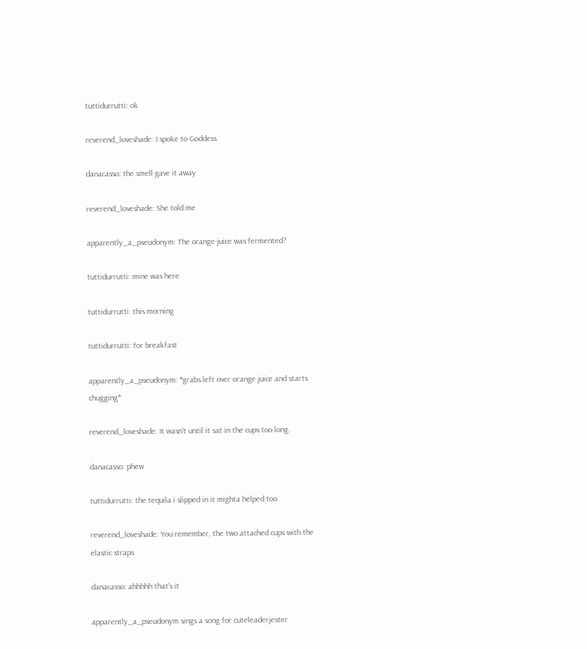tuttidurrutti: ok

reverend_loveshade: I spoke to Goddess

danacasso: the smell gave it away

reverend_loveshade: She told me

apparently_a_pseudonym: The orange juice was fermented?

tuttidurrutti: mine was here

tuttidurrutti: this morning

tuttidurrutti: for breakfast

apparently_a_pseudonym: *grabs left over orange juice and starts chugging*

reverend_loveshade: It wasn't until it sat in the cups too long.

danacasso: phew

tuttidurrutti: the tequila i slipped in it mighta helped too

reverend_loveshade: You remember, the two attached cups with the elastic straps

danacasso: ahhhhh that's it

apparently_a_pseudonym sings a song for cuteleaderjester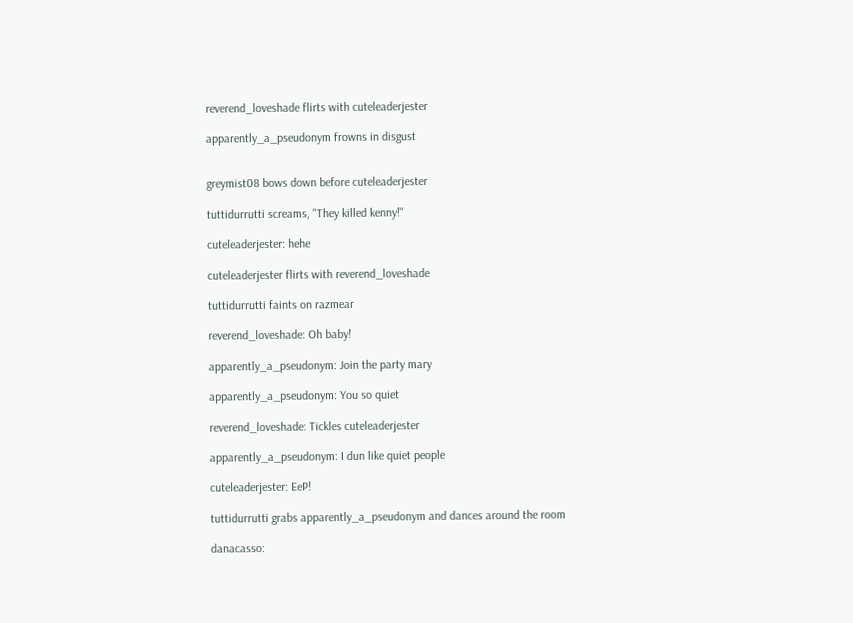reverend_loveshade flirts with cuteleaderjester

apparently_a_pseudonym frowns in disgust


greymist08 bows down before cuteleaderjester

tuttidurrutti screams, "They killed kenny!"

cuteleaderjester: hehe

cuteleaderjester flirts with reverend_loveshade

tuttidurrutti faints on razmear

reverend_loveshade: Oh baby!

apparently_a_pseudonym: Join the party mary

apparently_a_pseudonym: You so quiet

reverend_loveshade: Tickles cuteleaderjester

apparently_a_pseudonym: I dun like quiet people

cuteleaderjester: EeP!

tuttidurrutti grabs apparently_a_pseudonym and dances around the room

danacasso: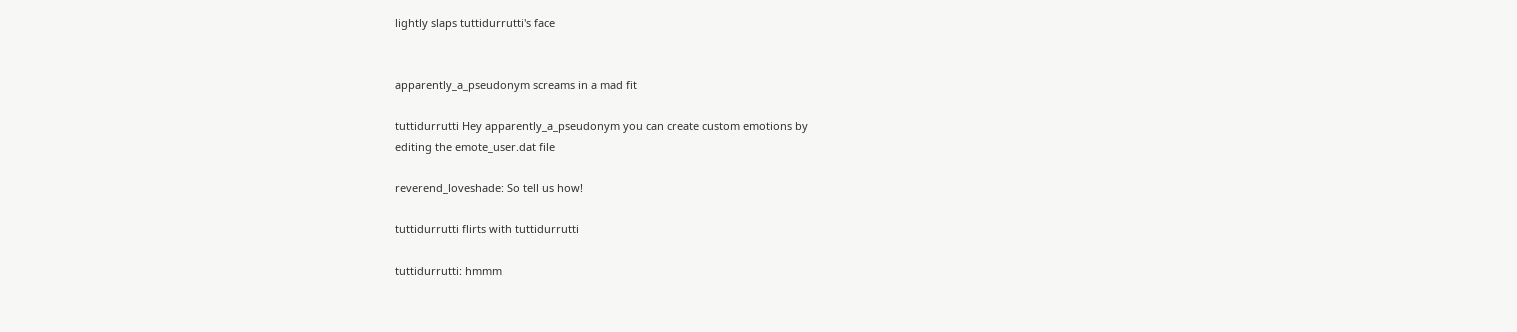lightly slaps tuttidurrutti's face


apparently_a_pseudonym screams in a mad fit

tuttidurrutti Hey apparently_a_pseudonym you can create custom emotions by
editing the emote_user.dat file

reverend_loveshade: So tell us how!

tuttidurrutti flirts with tuttidurrutti

tuttidurrutti: hmmm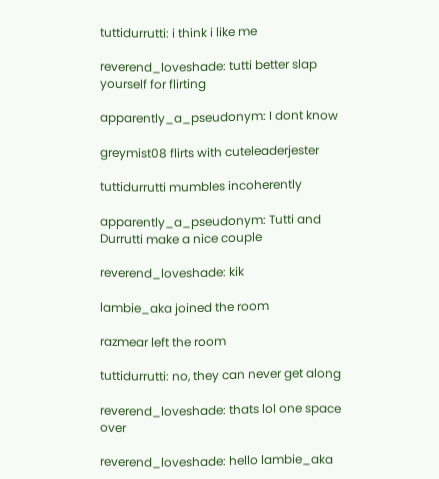tuttidurrutti: i think i like me

reverend_loveshade: tutti better slap yourself for flirting

apparently_a_pseudonym: I dont know

greymist08 flirts with cuteleaderjester

tuttidurrutti mumbles incoherently

apparently_a_pseudonym: Tutti and Durrutti make a nice couple

reverend_loveshade: kik

lambie_aka joined the room

razmear left the room

tuttidurrutti: no, they can never get along

reverend_loveshade: thats lol one space over

reverend_loveshade: hello lambie_aka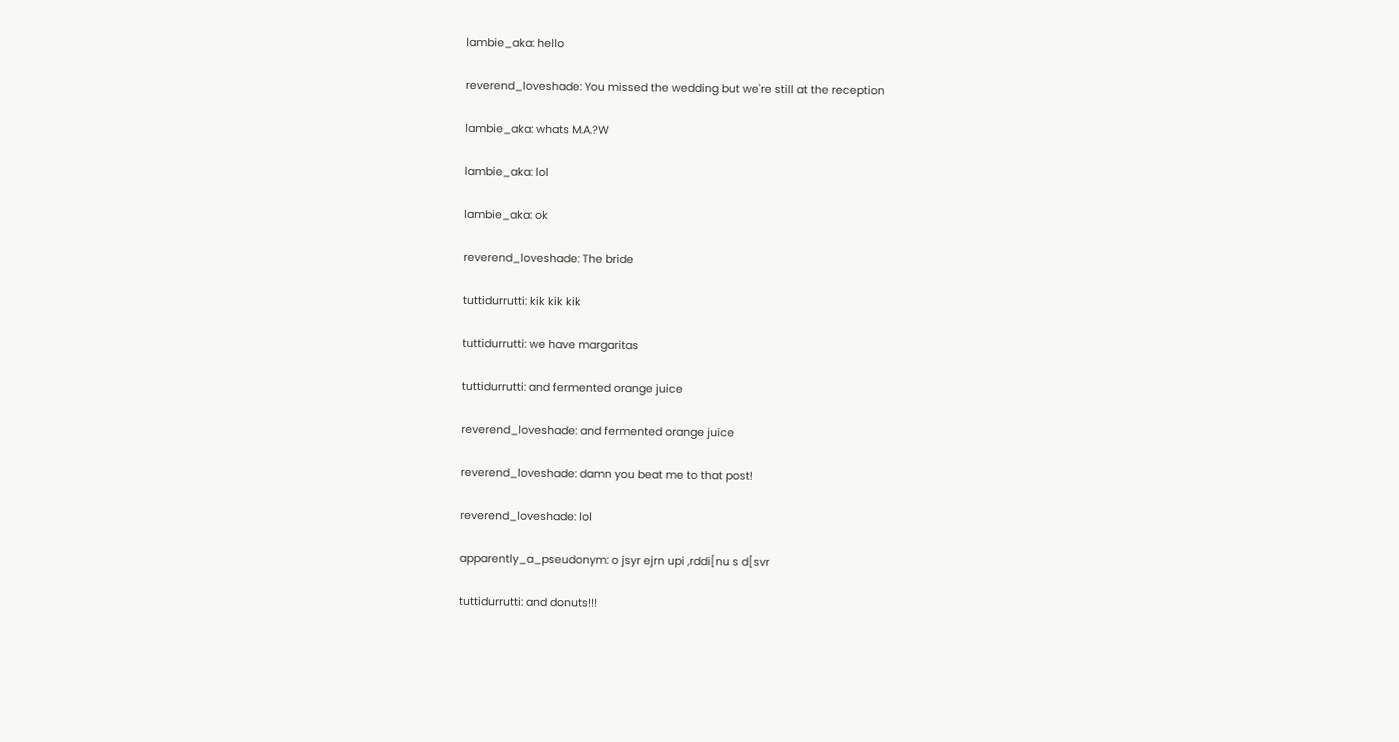lambie_aka: hello

reverend_loveshade: You missed the wedding but we're still at the reception

lambie_aka: whats M.A.?W

lambie_aka: lol

lambie_aka: ok

reverend_loveshade: The bride

tuttidurrutti: kik kik kik

tuttidurrutti: we have margaritas

tuttidurrutti: and fermented orange juice

reverend_loveshade: and fermented orange juice

reverend_loveshade: damn you beat me to that post!

reverend_loveshade: lol

apparently_a_pseudonym: o jsyr ejrn upi ,rddi[nu s d[svr

tuttidurrutti: and donuts!!!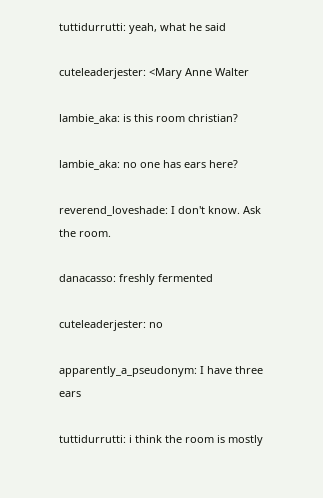tuttidurrutti: yeah, what he said

cuteleaderjester: <Mary Anne Walter

lambie_aka: is this room christian?

lambie_aka: no one has ears here?

reverend_loveshade: I don't know. Ask the room.

danacasso: freshly fermented

cuteleaderjester: no

apparently_a_pseudonym: I have three ears

tuttidurrutti: i think the room is mostly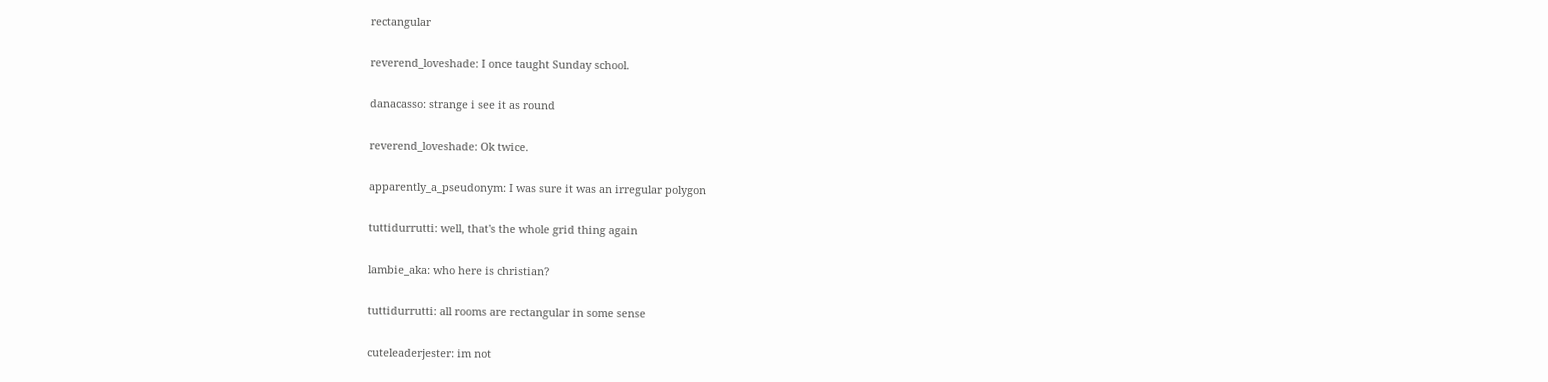rectangular

reverend_loveshade: I once taught Sunday school.

danacasso: strange i see it as round

reverend_loveshade: Ok twice.

apparently_a_pseudonym: I was sure it was an irregular polygon

tuttidurrutti: well, that's the whole grid thing again

lambie_aka: who here is christian?

tuttidurrutti: all rooms are rectangular in some sense

cuteleaderjester: im not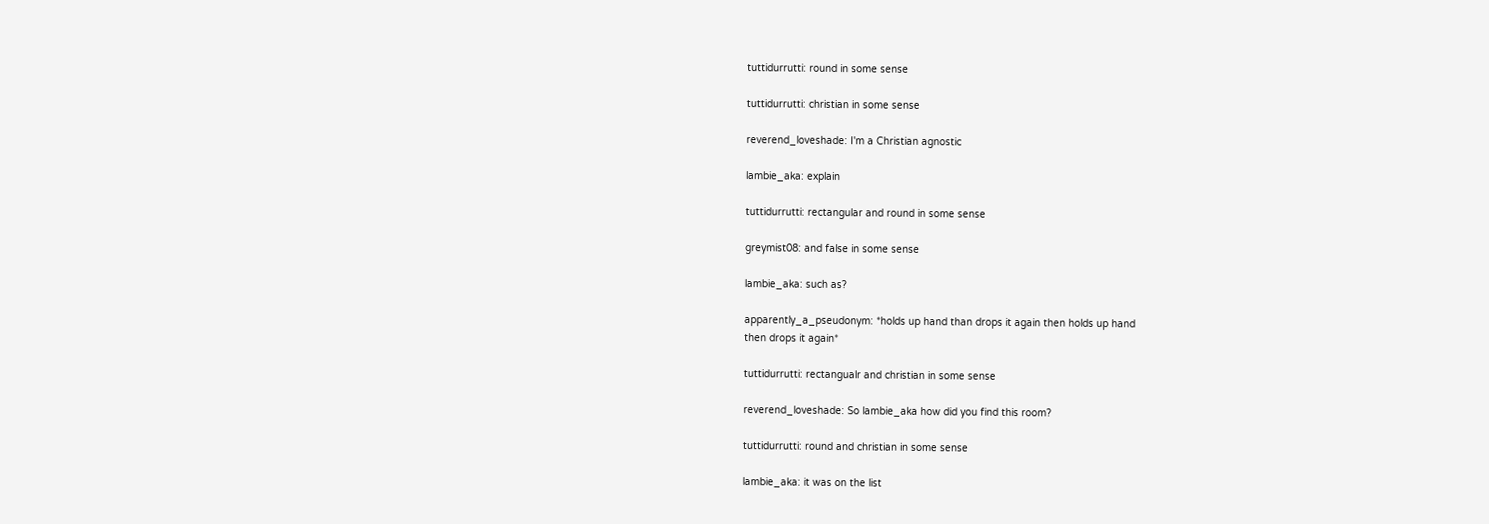tuttidurrutti: round in some sense

tuttidurrutti: christian in some sense

reverend_loveshade: I'm a Christian agnostic

lambie_aka: explain

tuttidurrutti: rectangular and round in some sense

greymist08: and false in some sense

lambie_aka: such as?

apparently_a_pseudonym: *holds up hand than drops it again then holds up hand
then drops it again*

tuttidurrutti: rectangualr and christian in some sense

reverend_loveshade: So lambie_aka how did you find this room?

tuttidurrutti: round and christian in some sense

lambie_aka: it was on the list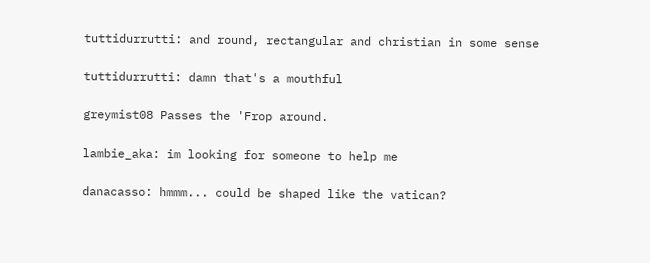tuttidurrutti: and round, rectangular and christian in some sense

tuttidurrutti: damn that's a mouthful

greymist08 Passes the 'Frop around.

lambie_aka: im looking for someone to help me

danacasso: hmmm... could be shaped like the vatican?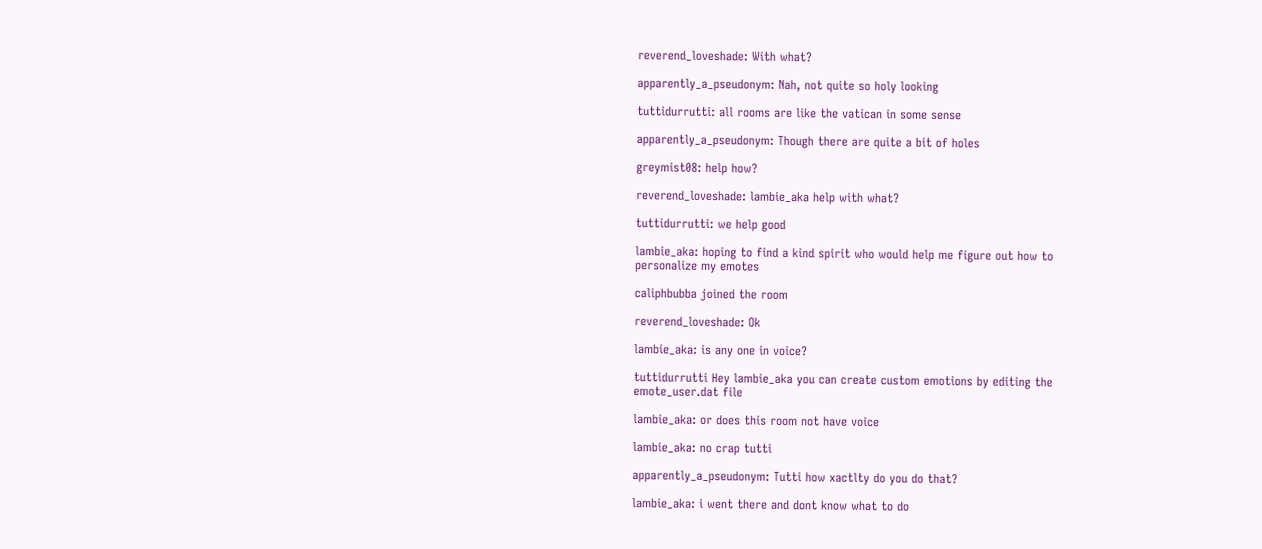reverend_loveshade: With what?

apparently_a_pseudonym: Nah, not quite so holy looking

tuttidurrutti: all rooms are like the vatican in some sense

apparently_a_pseudonym: Though there are quite a bit of holes

greymist08: help how?

reverend_loveshade: lambie_aka help with what?

tuttidurrutti: we help good

lambie_aka: hoping to find a kind spirit who would help me figure out how to
personalize my emotes

caliphbubba joined the room

reverend_loveshade: Ok

lambie_aka: is any one in voice?

tuttidurrutti Hey lambie_aka you can create custom emotions by editing the
emote_user.dat file

lambie_aka: or does this room not have voice

lambie_aka: no crap tutti

apparently_a_pseudonym: Tutti how xactlty do you do that?

lambie_aka: i went there and dont know what to do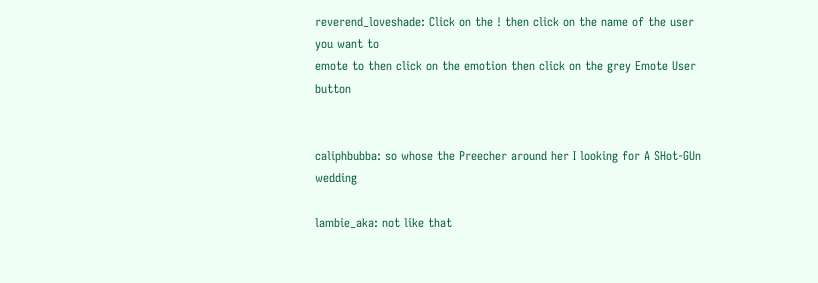reverend_loveshade: Click on the ! then click on the name of the user you want to
emote to then click on the emotion then click on the grey Emote User button


caliphbubba: so whose the Preecher around her I looking for A SHot-GUn wedding

lambie_aka: not like that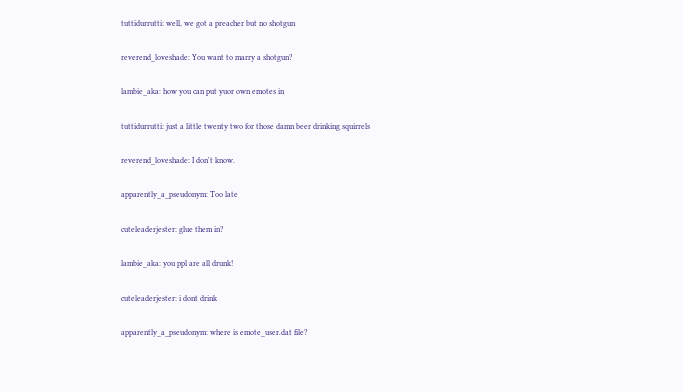tuttidurrutti: well, we got a preacher but no shotgun

reverend_loveshade: You want to marry a shotgun?

lambie_aka: how you can put yuor own emotes in

tuttidurrutti: just a little twenty two for those damn beer drinking squirrels

reverend_loveshade: I don't know.

apparently_a_pseudonym: Too late

cuteleaderjester: glue them in?

lambie_aka: you ppl are all drunk!

cuteleaderjester: i dont drink

apparently_a_pseudonym: where is emote_user.dat file?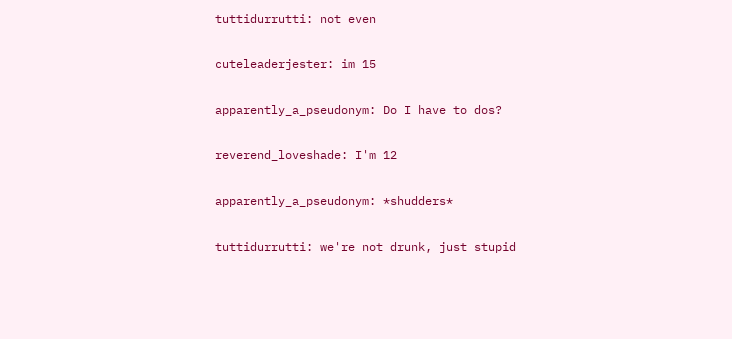tuttidurrutti: not even

cuteleaderjester: im 15

apparently_a_pseudonym: Do I have to dos?

reverend_loveshade: I'm 12

apparently_a_pseudonym: *shudders*

tuttidurrutti: we're not drunk, just stupid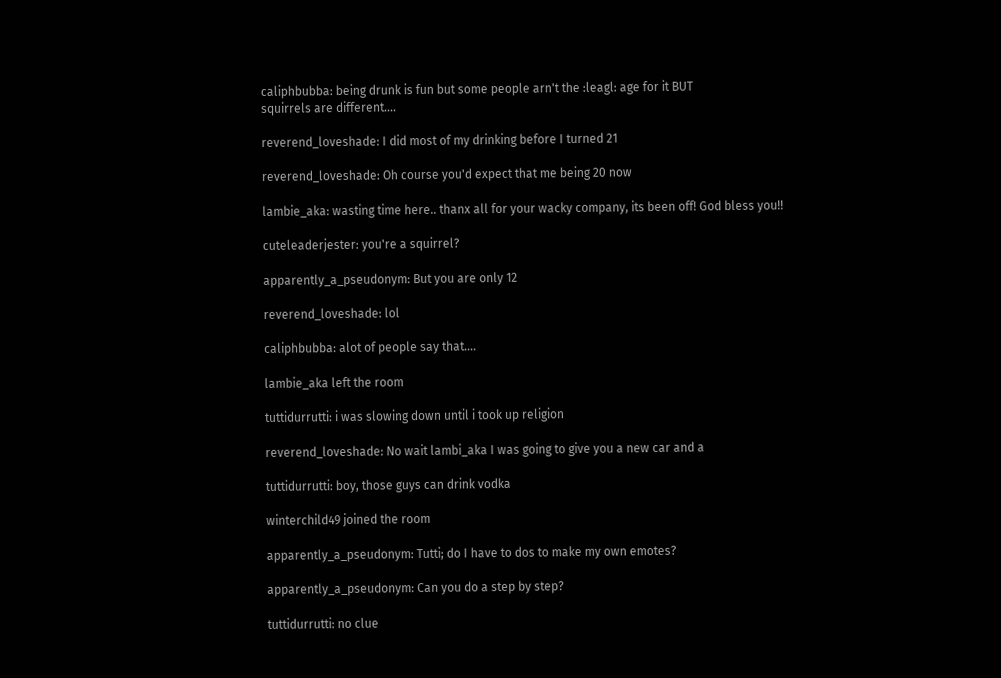caliphbubba: being drunk is fun but some people arn't the :leagl: age for it BUT
squirrels are different....

reverend_loveshade: I did most of my drinking before I turned 21

reverend_loveshade: Oh course you'd expect that me being 20 now

lambie_aka: wasting time here.. thanx all for your wacky company, its been off! God bless you!!

cuteleaderjester: you're a squirrel?

apparently_a_pseudonym: But you are only 12

reverend_loveshade: lol

caliphbubba: alot of people say that....

lambie_aka left the room

tuttidurrutti: i was slowing down until i took up religion

reverend_loveshade: No wait lambi_aka I was going to give you a new car and a

tuttidurrutti: boy, those guys can drink vodka

winterchild49 joined the room

apparently_a_pseudonym: Tutti; do I have to dos to make my own emotes?

apparently_a_pseudonym: Can you do a step by step?

tuttidurrutti: no clue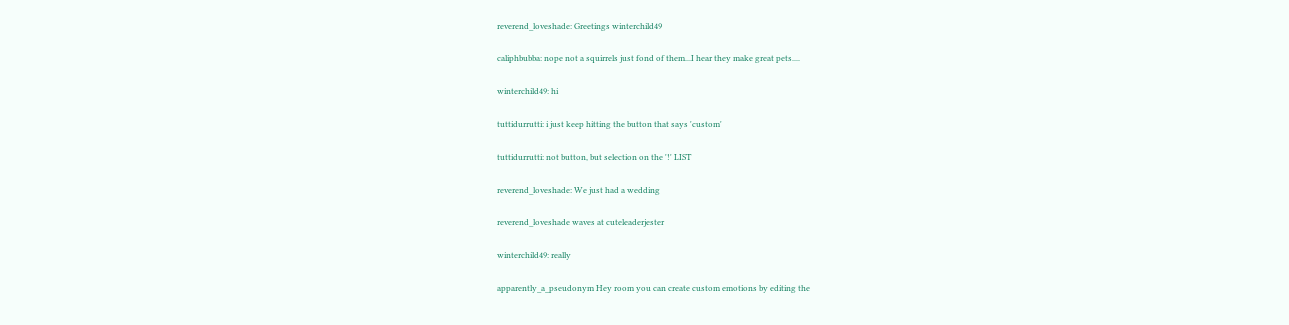reverend_loveshade: Greetings winterchild49

caliphbubba: nope not a squirrels just fond of them...I hear they make great pets....

winterchild49: hi

tuttidurrutti: i just keep hitting the button that says 'custom'

tuttidurrutti: not button, but selection on the '!' LIST

reverend_loveshade: We just had a wedding

reverend_loveshade waves at cuteleaderjester

winterchild49: really

apparently_a_pseudonym Hey room you can create custom emotions by editing the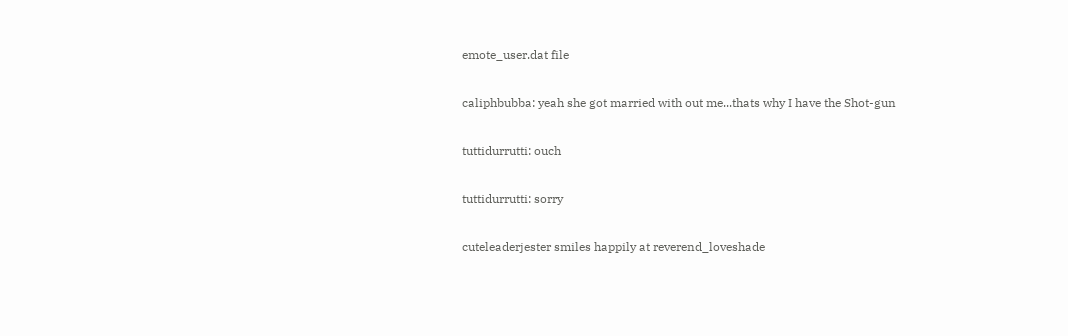emote_user.dat file

caliphbubba: yeah she got married with out me...thats why I have the Shot-gun

tuttidurrutti: ouch

tuttidurrutti: sorry

cuteleaderjester smiles happily at reverend_loveshade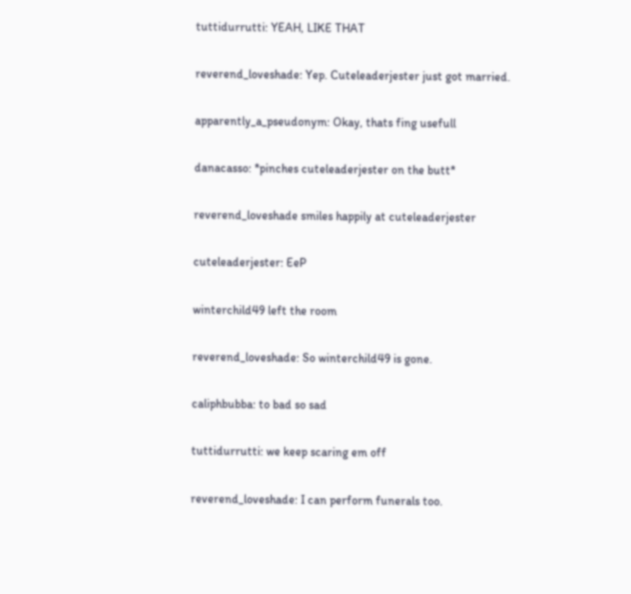tuttidurrutti: YEAH, LIKE THAT

reverend_loveshade: Yep. Cuteleaderjester just got married.

apparently_a_pseudonym: Okay, thats fing usefull

danacasso: *pinches cuteleaderjester on the butt*

reverend_loveshade smiles happily at cuteleaderjester

cuteleaderjester: EeP

winterchild49 left the room

reverend_loveshade: So winterchild49 is gone.

caliphbubba: to bad so sad

tuttidurrutti: we keep scaring em off

reverend_loveshade: I can perform funerals too.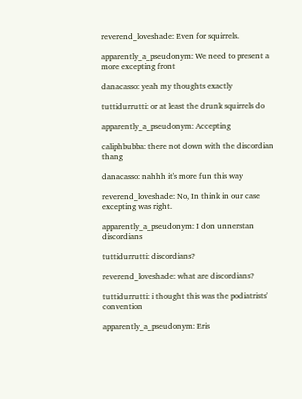reverend_loveshade: Even for squirrels.

apparently_a_pseudonym: We need to present a more excepting front

danacasso: yeah my thoughts exactly

tuttidurrutti: or at least the drunk squirrels do

apparently_a_pseudonym: Accepting

caliphbubba: there not down with the discordian thang

danacasso: nahhh it's more fun this way

reverend_loveshade: No, In think in our case excepting was right.

apparently_a_pseudonym: I don unnerstan discordians

tuttidurrutti: discordians?

reverend_loveshade: what are discordians?

tuttidurrutti: i thought this was the podiatrists' convention

apparently_a_pseudonym: Eris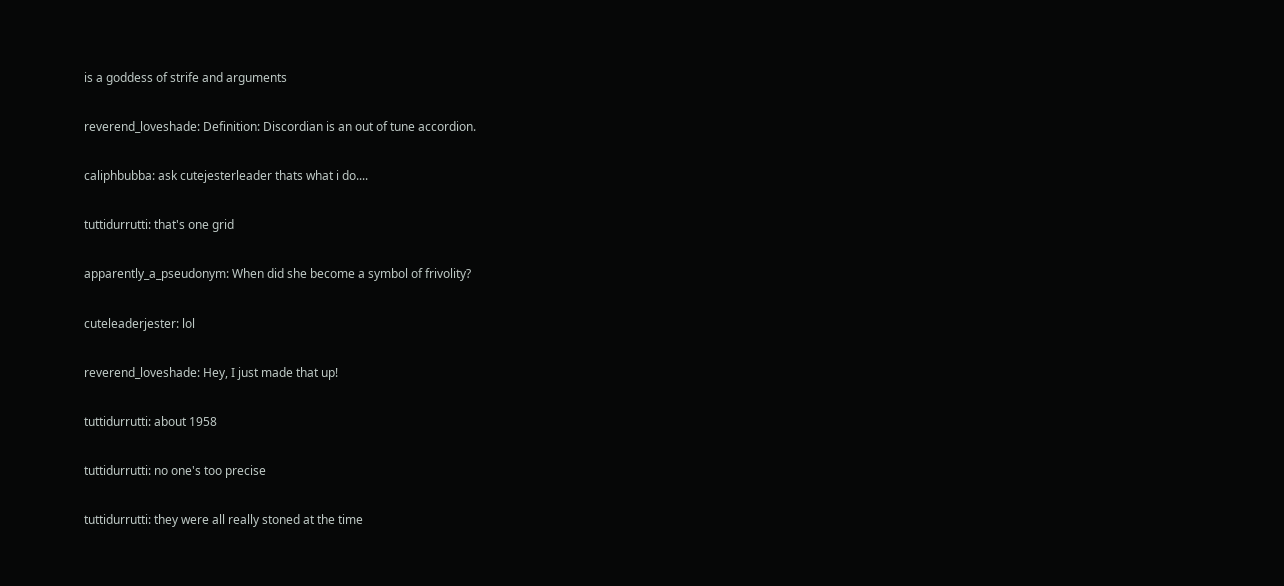is a goddess of strife and arguments

reverend_loveshade: Definition: Discordian is an out of tune accordion.

caliphbubba: ask cutejesterleader thats what i do....

tuttidurrutti: that's one grid

apparently_a_pseudonym: When did she become a symbol of frivolity?

cuteleaderjester: lol

reverend_loveshade: Hey, I just made that up!

tuttidurrutti: about 1958

tuttidurrutti: no one's too precise

tuttidurrutti: they were all really stoned at the time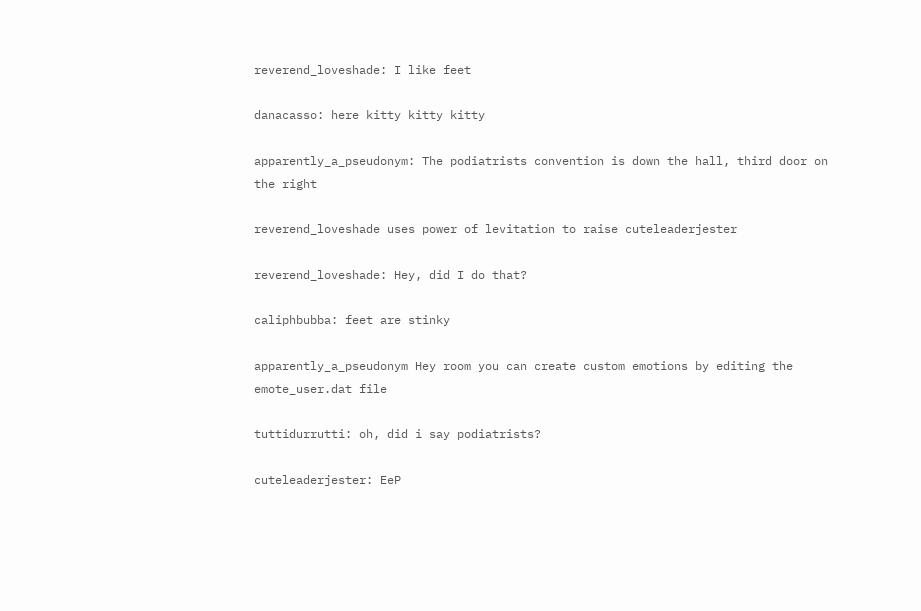reverend_loveshade: I like feet

danacasso: here kitty kitty kitty

apparently_a_pseudonym: The podiatrists convention is down the hall, third door on
the right

reverend_loveshade uses power of levitation to raise cuteleaderjester

reverend_loveshade: Hey, did I do that?

caliphbubba: feet are stinky

apparently_a_pseudonym Hey room you can create custom emotions by editing the
emote_user.dat file

tuttidurrutti: oh, did i say podiatrists?

cuteleaderjester: EeP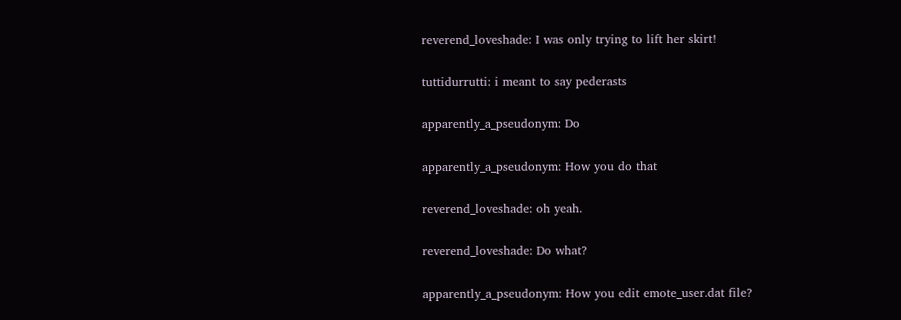reverend_loveshade: I was only trying to lift her skirt!

tuttidurrutti: i meant to say pederasts

apparently_a_pseudonym: Do

apparently_a_pseudonym: How you do that

reverend_loveshade: oh yeah.

reverend_loveshade: Do what?

apparently_a_pseudonym: How you edit emote_user.dat file?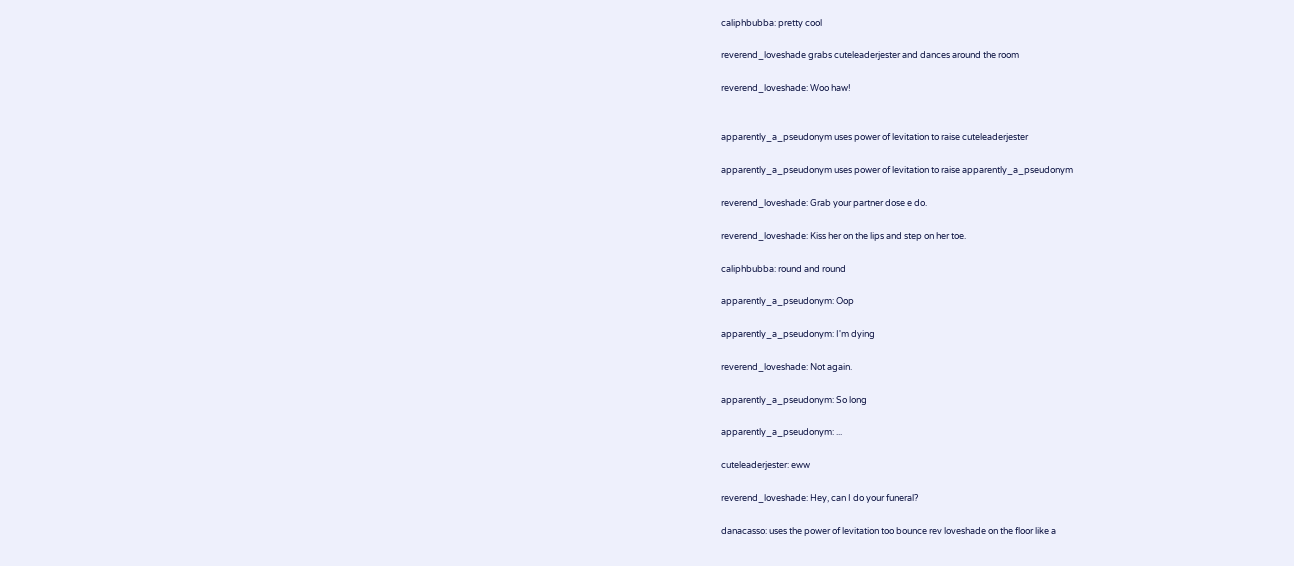caliphbubba: pretty cool

reverend_loveshade grabs cuteleaderjester and dances around the room

reverend_loveshade: Woo haw!


apparently_a_pseudonym uses power of levitation to raise cuteleaderjester

apparently_a_pseudonym uses power of levitation to raise apparently_a_pseudonym

reverend_loveshade: Grab your partner dose e do.

reverend_loveshade: Kiss her on the lips and step on her toe.

caliphbubba: round and round

apparently_a_pseudonym: Oop

apparently_a_pseudonym: I'm dying

reverend_loveshade: Not again.

apparently_a_pseudonym: So long

apparently_a_pseudonym: ...

cuteleaderjester: eww

reverend_loveshade: Hey, can I do your funeral?

danacasso: uses the power of levitation too bounce rev loveshade on the floor like a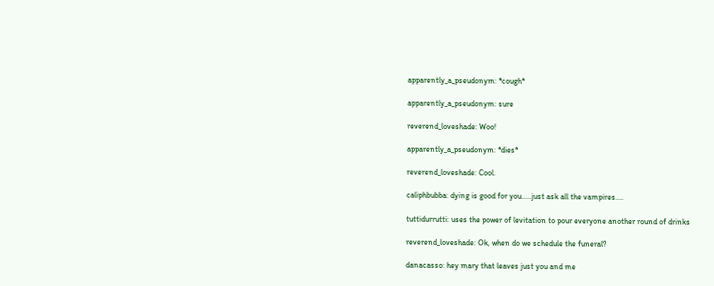apparently_a_pseudonym: *cough*

apparently_a_pseudonym: sure

reverend_loveshade: Woo!

apparently_a_pseudonym: *dies*

reverend_loveshade: Cool.

caliphbubba: dying is good for you.....just ask all the vampires....

tuttidurrutti: uses the power of levitation to pour everyone another round of drinks

reverend_loveshade: Ok, when do we schedule the funeral?

danacasso: hey mary that leaves just you and me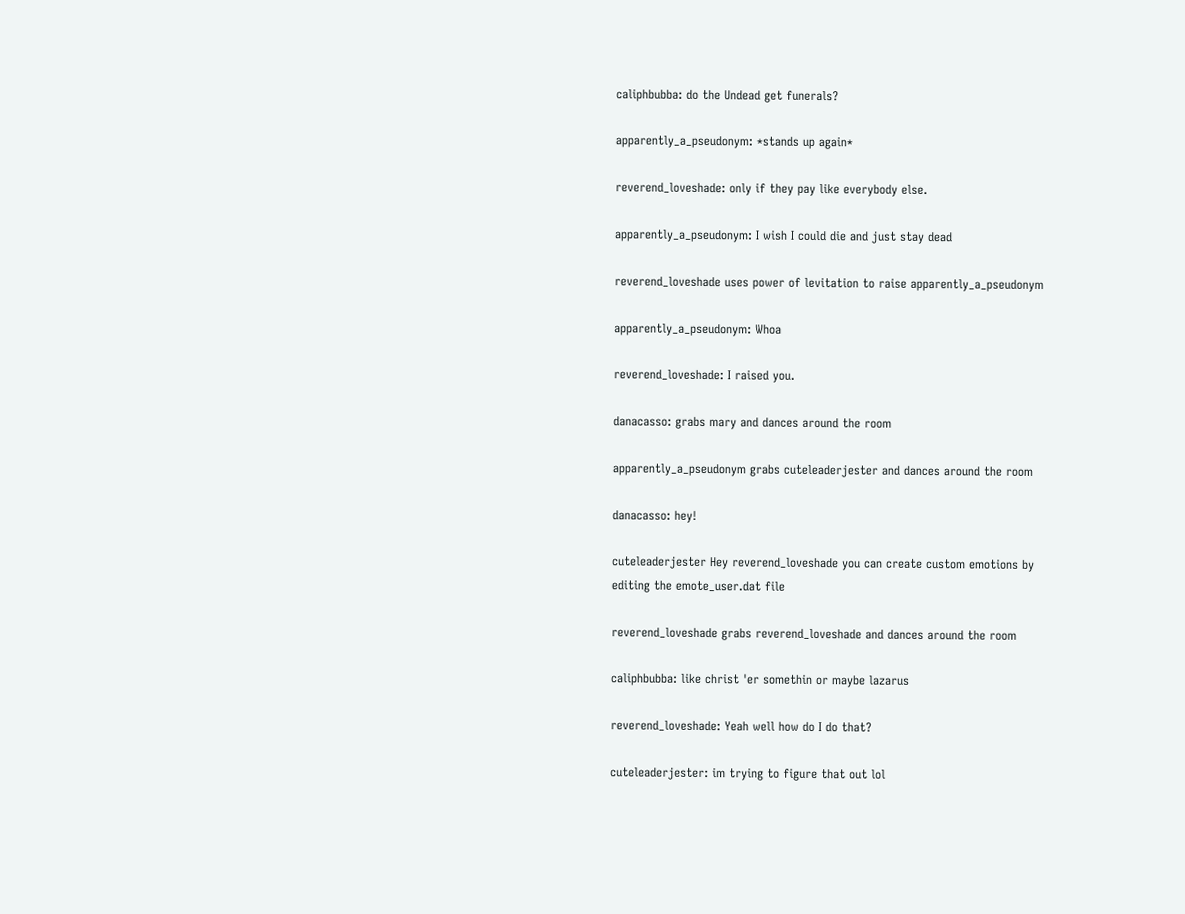caliphbubba: do the Undead get funerals?

apparently_a_pseudonym: *stands up again*

reverend_loveshade: only if they pay like everybody else.

apparently_a_pseudonym: I wish I could die and just stay dead

reverend_loveshade uses power of levitation to raise apparently_a_pseudonym

apparently_a_pseudonym: Whoa

reverend_loveshade: I raised you.

danacasso: grabs mary and dances around the room

apparently_a_pseudonym grabs cuteleaderjester and dances around the room

danacasso: hey!

cuteleaderjester Hey reverend_loveshade you can create custom emotions by
editing the emote_user.dat file

reverend_loveshade grabs reverend_loveshade and dances around the room

caliphbubba: like christ 'er somethin or maybe lazarus

reverend_loveshade: Yeah well how do I do that?

cuteleaderjester: im trying to figure that out lol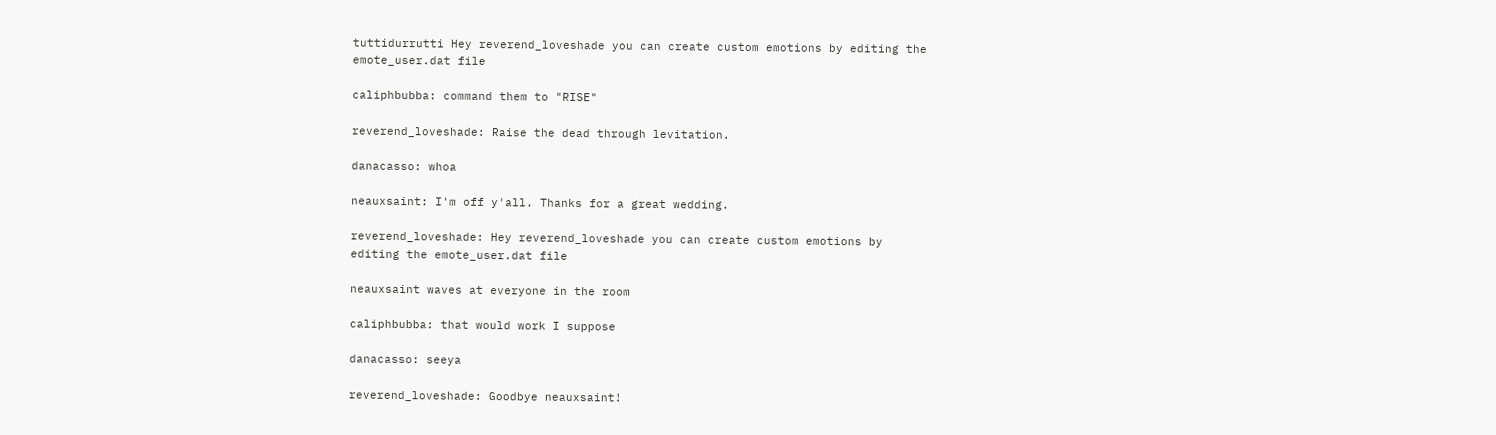tuttidurrutti Hey reverend_loveshade you can create custom emotions by editing the
emote_user.dat file

caliphbubba: command them to "RISE"

reverend_loveshade: Raise the dead through levitation.

danacasso: whoa

neauxsaint: I'm off y'all. Thanks for a great wedding.

reverend_loveshade: Hey reverend_loveshade you can create custom emotions by
editing the emote_user.dat file

neauxsaint waves at everyone in the room

caliphbubba: that would work I suppose

danacasso: seeya

reverend_loveshade: Goodbye neauxsaint!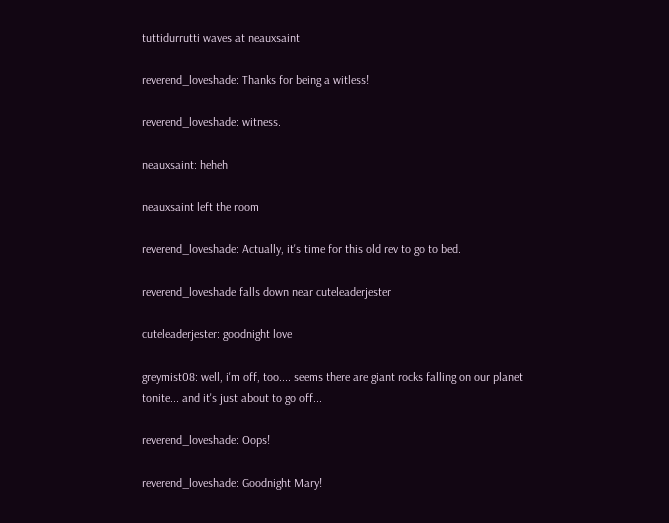tuttidurrutti waves at neauxsaint

reverend_loveshade: Thanks for being a witless!

reverend_loveshade: witness.

neauxsaint: heheh

neauxsaint left the room

reverend_loveshade: Actually, it's time for this old rev to go to bed.

reverend_loveshade falls down near cuteleaderjester

cuteleaderjester: goodnight love

greymist08: well, i'm off, too.... seems there are giant rocks falling on our planet
tonite... and it's just about to go off...

reverend_loveshade: Oops!

reverend_loveshade: Goodnight Mary!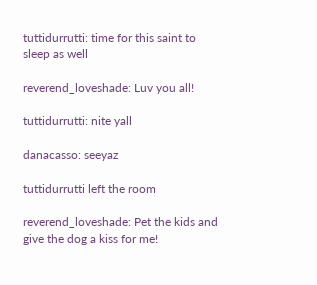tuttidurrutti: time for this saint to sleep as well

reverend_loveshade: Luv you all!

tuttidurrutti: nite yall

danacasso: seeyaz

tuttidurrutti left the room

reverend_loveshade: Pet the kids and give the dog a kiss for me!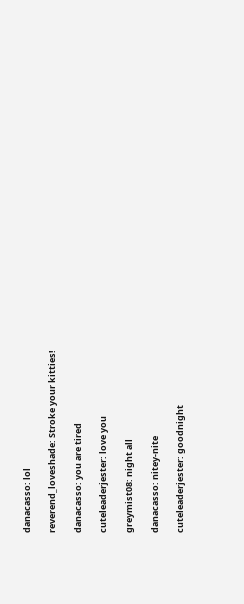danacasso: lol

reverend_loveshade: Stroke your kitties!

danacasso: you are tired

cuteleaderjester: love you

greymist08: night all

danacasso: nitey-nite

cuteleaderjester: goodnight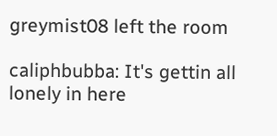greymist08 left the room

caliphbubba: It's gettin all lonely in here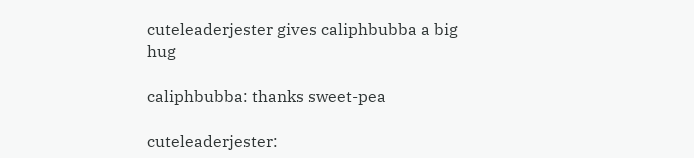cuteleaderjester gives caliphbubba a big hug

caliphbubba: thanks sweet-pea

cuteleaderjester: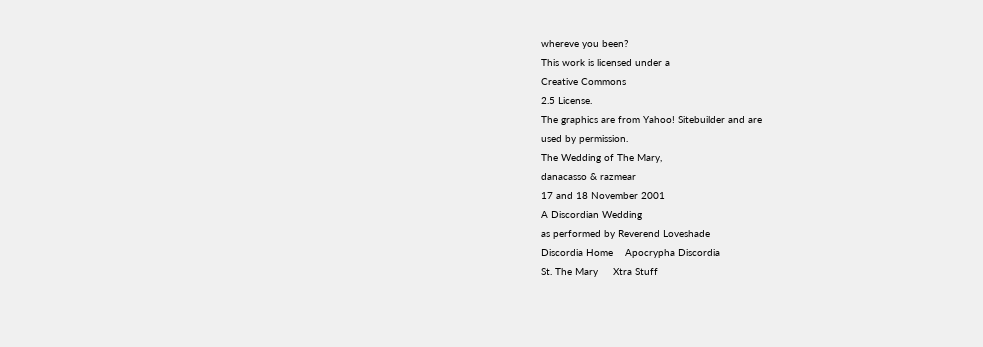whereve you been?
This work is licensed under a
Creative Commons
2.5 License.
The graphics are from Yahoo! Sitebuilder and are
used by permission.
The Wedding of The Mary,
danacasso & razmear
17 and 18 November 2001
A Discordian Wedding
as performed by Reverend Loveshade
Discordia Home    Apocrypha Discordia
St. The Mary     Xtra Stuff